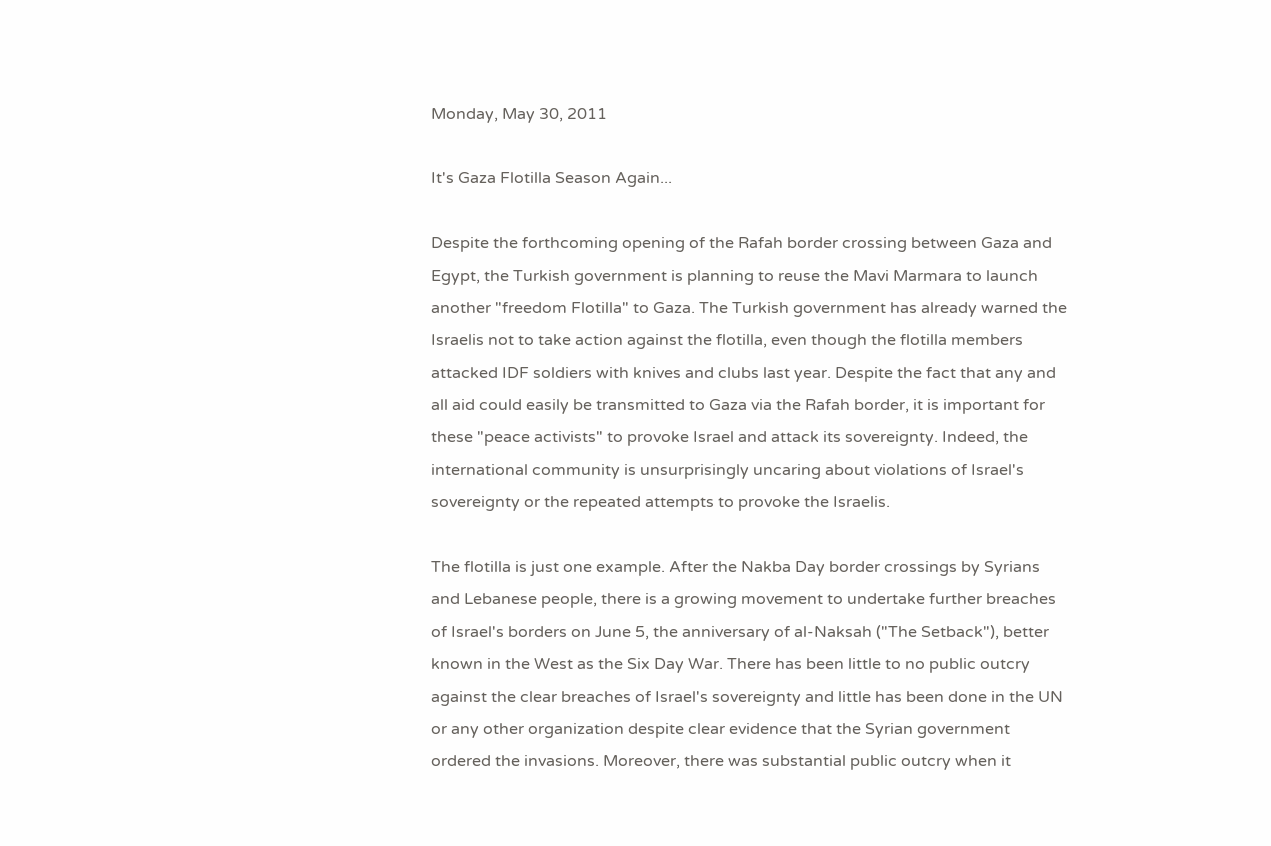Monday, May 30, 2011

It's Gaza Flotilla Season Again...

Despite the forthcoming opening of the Rafah border crossing between Gaza and Egypt, the Turkish government is planning to reuse the Mavi Marmara to launch another "freedom Flotilla" to Gaza. The Turkish government has already warned the Israelis not to take action against the flotilla, even though the flotilla members attacked IDF soldiers with knives and clubs last year. Despite the fact that any and all aid could easily be transmitted to Gaza via the Rafah border, it is important for these "peace activists" to provoke Israel and attack its sovereignty. Indeed, the international community is unsurprisingly uncaring about violations of Israel's sovereignty or the repeated attempts to provoke the Israelis.

The flotilla is just one example. After the Nakba Day border crossings by Syrians and Lebanese people, there is a growing movement to undertake further breaches of Israel's borders on June 5, the anniversary of al-Naksah ("The Setback"), better known in the West as the Six Day War. There has been little to no public outcry against the clear breaches of Israel's sovereignty and little has been done in the UN or any other organization despite clear evidence that the Syrian government ordered the invasions. Moreover, there was substantial public outcry when it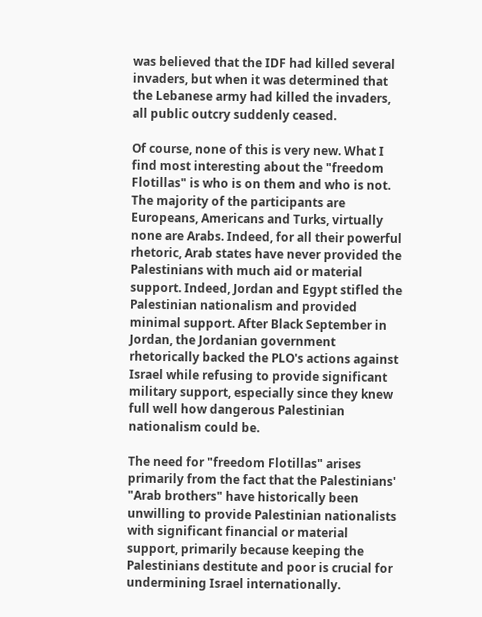was believed that the IDF had killed several invaders, but when it was determined that the Lebanese army had killed the invaders, all public outcry suddenly ceased.

Of course, none of this is very new. What I find most interesting about the "freedom Flotillas" is who is on them and who is not. The majority of the participants are Europeans, Americans and Turks, virtually none are Arabs. Indeed, for all their powerful rhetoric, Arab states have never provided the Palestinians with much aid or material support. Indeed, Jordan and Egypt stifled the Palestinian nationalism and provided minimal support. After Black September in Jordan, the Jordanian government rhetorically backed the PLO's actions against Israel while refusing to provide significant military support, especially since they knew full well how dangerous Palestinian nationalism could be.

The need for "freedom Flotillas" arises primarily from the fact that the Palestinians' "Arab brothers" have historically been unwilling to provide Palestinian nationalists with significant financial or material support, primarily because keeping the Palestinians destitute and poor is crucial for undermining Israel internationally.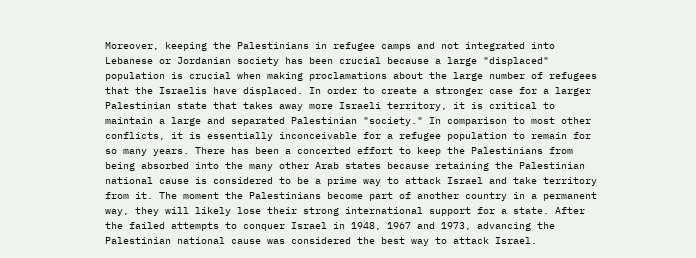Moreover, keeping the Palestinians in refugee camps and not integrated into Lebanese or Jordanian society has been crucial because a large "displaced" population is crucial when making proclamations about the large number of refugees that the Israelis have displaced. In order to create a stronger case for a larger Palestinian state that takes away more Israeli territory, it is critical to maintain a large and separated Palestinian "society." In comparison to most other conflicts, it is essentially inconceivable for a refugee population to remain for so many years. There has been a concerted effort to keep the Palestinians from being absorbed into the many other Arab states because retaining the Palestinian national cause is considered to be a prime way to attack Israel and take territory from it. The moment the Palestinians become part of another country in a permanent way, they will likely lose their strong international support for a state. After the failed attempts to conquer Israel in 1948, 1967 and 1973, advancing the Palestinian national cause was considered the best way to attack Israel.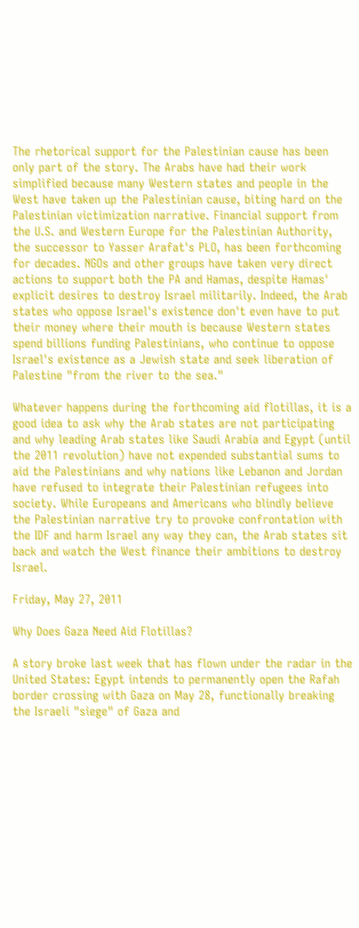The rhetorical support for the Palestinian cause has been only part of the story. The Arabs have had their work simplified because many Western states and people in the West have taken up the Palestinian cause, biting hard on the Palestinian victimization narrative. Financial support from the U.S. and Western Europe for the Palestinian Authority, the successor to Yasser Arafat's PLO, has been forthcoming for decades. NGOs and other groups have taken very direct actions to support both the PA and Hamas, despite Hamas' explicit desires to destroy Israel militarily. Indeed, the Arab states who oppose Israel's existence don't even have to put their money where their mouth is because Western states spend billions funding Palestinians, who continue to oppose Israel's existence as a Jewish state and seek liberation of Palestine "from the river to the sea."

Whatever happens during the forthcoming aid flotillas, it is a good idea to ask why the Arab states are not participating and why leading Arab states like Saudi Arabia and Egypt (until the 2011 revolution) have not expended substantial sums to aid the Palestinians and why nations like Lebanon and Jordan have refused to integrate their Palestinian refugees into society. While Europeans and Americans who blindly believe the Palestinian narrative try to provoke confrontation with the IDF and harm Israel any way they can, the Arab states sit back and watch the West finance their ambitions to destroy Israel.

Friday, May 27, 2011

Why Does Gaza Need Aid Flotillas?

A story broke last week that has flown under the radar in the United States: Egypt intends to permanently open the Rafah border crossing with Gaza on May 28, functionally breaking the Israeli "siege" of Gaza and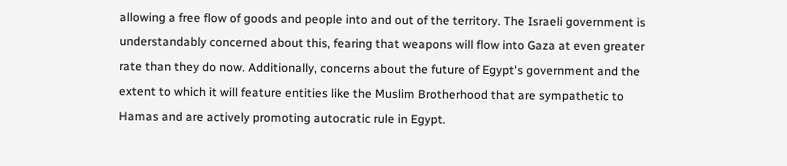allowing a free flow of goods and people into and out of the territory. The Israeli government is understandably concerned about this, fearing that weapons will flow into Gaza at even greater rate than they do now. Additionally, concerns about the future of Egypt's government and the extent to which it will feature entities like the Muslim Brotherhood that are sympathetic to Hamas and are actively promoting autocratic rule in Egypt.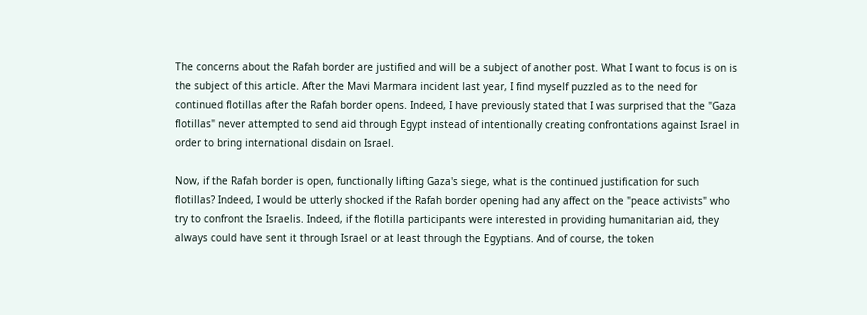The concerns about the Rafah border are justified and will be a subject of another post. What I want to focus is on is the subject of this article. After the Mavi Marmara incident last year, I find myself puzzled as to the need for continued flotillas after the Rafah border opens. Indeed, I have previously stated that I was surprised that the "Gaza flotillas" never attempted to send aid through Egypt instead of intentionally creating confrontations against Israel in order to bring international disdain on Israel.

Now, if the Rafah border is open, functionally lifting Gaza's siege, what is the continued justification for such flotillas? Indeed, I would be utterly shocked if the Rafah border opening had any affect on the "peace activists" who try to confront the Israelis. Indeed, if the flotilla participants were interested in providing humanitarian aid, they always could have sent it through Israel or at least through the Egyptians. And of course, the token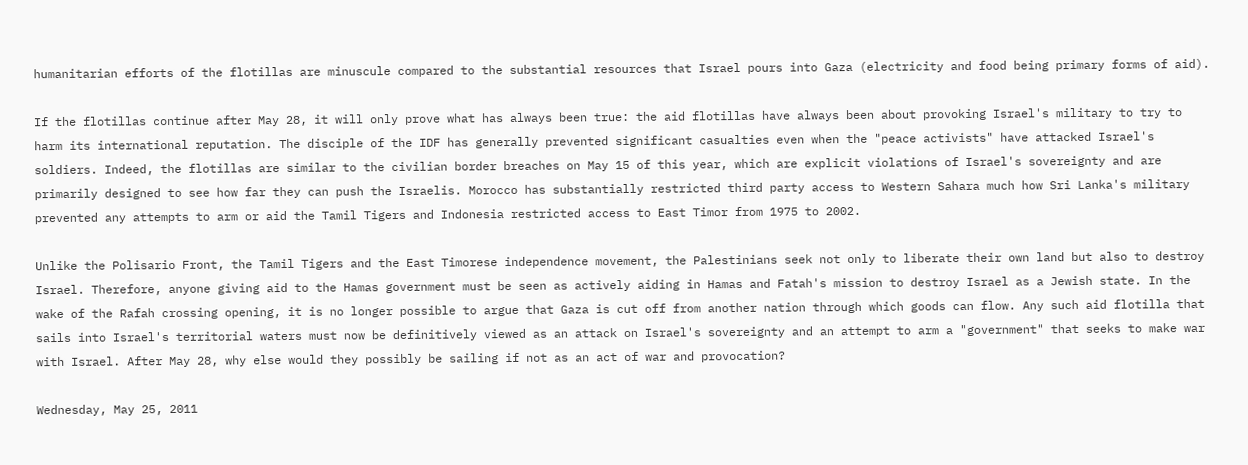humanitarian efforts of the flotillas are minuscule compared to the substantial resources that Israel pours into Gaza (electricity and food being primary forms of aid).

If the flotillas continue after May 28, it will only prove what has always been true: the aid flotillas have always been about provoking Israel's military to try to harm its international reputation. The disciple of the IDF has generally prevented significant casualties even when the "peace activists" have attacked Israel's soldiers. Indeed, the flotillas are similar to the civilian border breaches on May 15 of this year, which are explicit violations of Israel's sovereignty and are primarily designed to see how far they can push the Israelis. Morocco has substantially restricted third party access to Western Sahara much how Sri Lanka's military prevented any attempts to arm or aid the Tamil Tigers and Indonesia restricted access to East Timor from 1975 to 2002.

Unlike the Polisario Front, the Tamil Tigers and the East Timorese independence movement, the Palestinians seek not only to liberate their own land but also to destroy Israel. Therefore, anyone giving aid to the Hamas government must be seen as actively aiding in Hamas and Fatah's mission to destroy Israel as a Jewish state. In the wake of the Rafah crossing opening, it is no longer possible to argue that Gaza is cut off from another nation through which goods can flow. Any such aid flotilla that sails into Israel's territorial waters must now be definitively viewed as an attack on Israel's sovereignty and an attempt to arm a "government" that seeks to make war with Israel. After May 28, why else would they possibly be sailing if not as an act of war and provocation?

Wednesday, May 25, 2011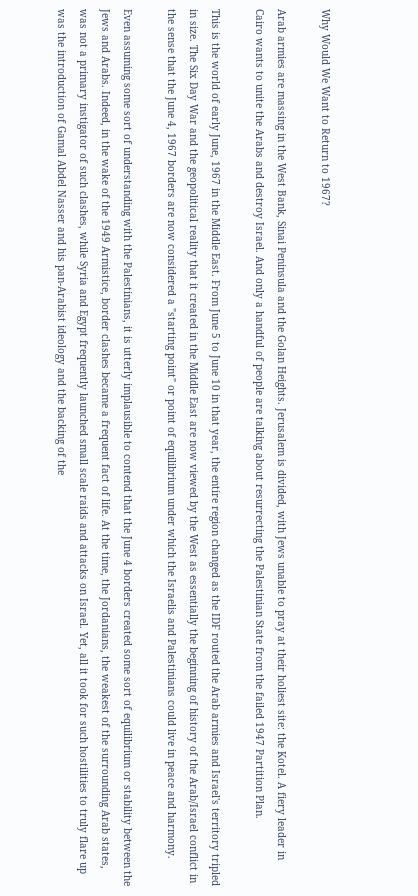Why Would We Want to Return to 1967?

Arab armies are massing in the West Bank, Sinai Peninsula and the Golan Heights. Jerusalem is divided, with Jews unable to pray at their holiest site: the Kotel. A fiery leader in Cairo wants to unite the Arabs and destroy Israel. And only a handful of people are talking about resurrecting the Palestinian State from the failed 1947 Partition Plan.

This is the world of early June, 1967 in the Middle East. From June 5 to June 10 in that year, the entire region changed as the IDF routed the Arab armies and Israel's territory tripled in size. The Six Day War and the geopolitical reality that it created in the Middle East are now viewed by the West as essentially the beginning of history of the Arab/Israel conflict in the sense that the June 4, 1967 borders are now considered a "starting point" or point of equilibrium under which the Israelis and Palestinians could live in peace and harmony.

Even assuming some sort of understanding with the Palestinians, it is utterly implausible to contend that the June 4 borders created some sort of equilibrium or stability between the Jews and Arabs. Indeed, in the wake of the 1949 Armistice, border clashes became a frequent fact of life. At the time, the Jordanians, the weakest of the surrounding Arab states, was not a primary instigator of such clashes, while Syria and Egypt frequently launched small scale raids and attacks on Israel. Yet, all it took for such hostilities to truly flare up was the introduction of Gamal Abdel Nasser and his pan-Arabist ideology and the backing of the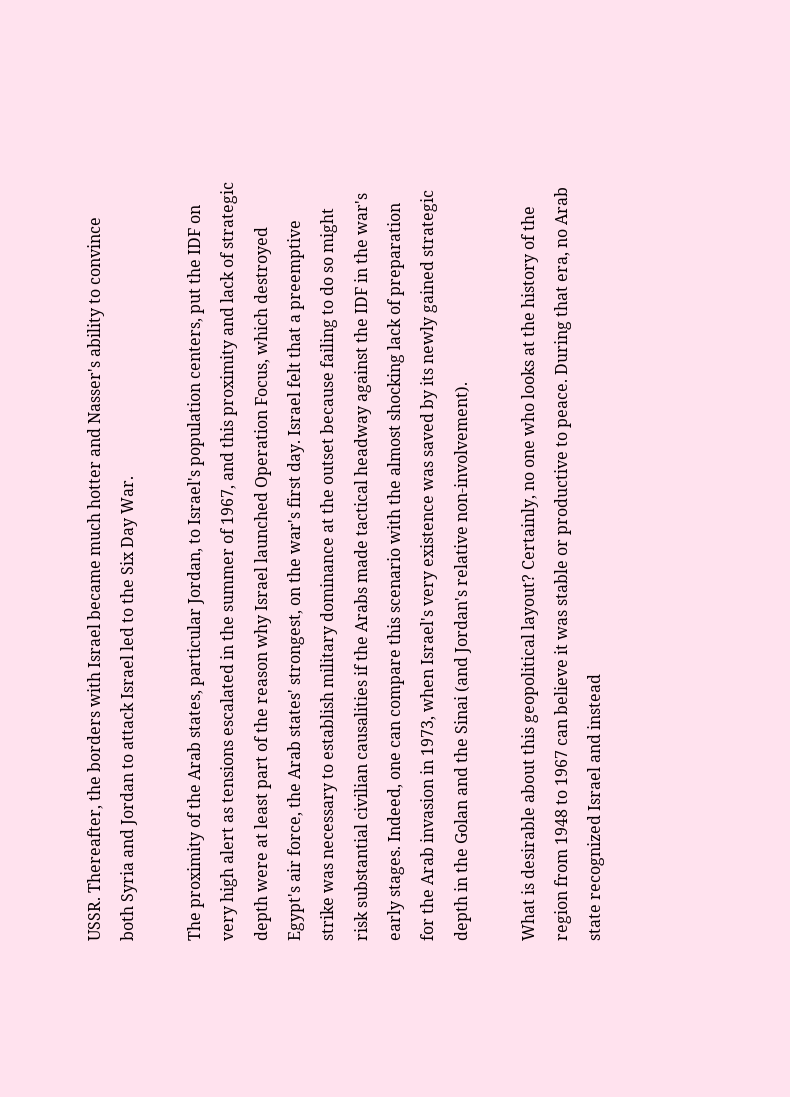USSR. Thereafter, the borders with Israel became much hotter and Nasser's ability to convince both Syria and Jordan to attack Israel led to the Six Day War.

The proximity of the Arab states, particular Jordan, to Israel's population centers, put the IDF on very high alert as tensions escalated in the summer of 1967, and this proximity and lack of strategic depth were at least part of the reason why Israel launched Operation Focus, which destroyed Egypt's air force, the Arab states' strongest, on the war's first day. Israel felt that a preemptive strike was necessary to establish military dominance at the outset because failing to do so might risk substantial civilian causalities if the Arabs made tactical headway against the IDF in the war's early stages. Indeed, one can compare this scenario with the almost shocking lack of preparation for the Arab invasion in 1973, when Israel's very existence was saved by its newly gained strategic depth in the Golan and the Sinai (and Jordan's relative non-involvement).

What is desirable about this geopolitical layout? Certainly, no one who looks at the history of the region from 1948 to 1967 can believe it was stable or productive to peace. During that era, no Arab state recognized Israel and instead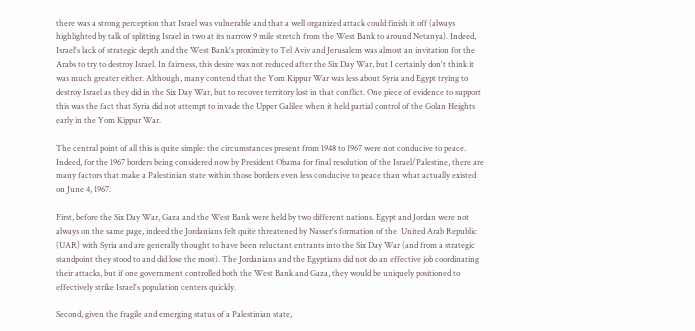there was a strong perception that Israel was vulnerable and that a well organized attack could finish it off (always highlighted by talk of splitting Israel in two at its narrow 9 mile stretch from the West Bank to around Netanya). Indeed, Israel's lack of strategic depth and the West Bank's proximity to Tel Aviv and Jerusalem was almost an invitation for the Arabs to try to destroy Israel. In fairness, this desire was not reduced after the Six Day War, but I certainly don't think it was much greater either. Although, many contend that the Yom Kippur War was less about Syria and Egypt trying to destroy Israel as they did in the Six Day War, but to recover territory lost in that conflict. One piece of evidence to support this was the fact that Syria did not attempt to invade the Upper Galilee when it held partial control of the Golan Heights early in the Yom Kippur War.

The central point of all this is quite simple: the circumstances present from 1948 to 1967 were not conducive to peace. Indeed, for the 1967 borders being considered now by President Obama for final resolution of the Israel/Palestine, there are many factors that make a Palestinian state within those borders even less conducive to peace than what actually existed on June 4, 1967.

First, before the Six Day War, Gaza and the West Bank were held by two different nations. Egypt and Jordan were not always on the same page, indeed the Jordanians felt quite threatened by Nasser's formation of the  United Arab Republic (UAR) with Syria and are generally thought to have been reluctant entrants into the Six Day War (and from a strategic standpoint they stood to and did lose the most). The Jordanians and the Egyptians did not do an effective job coordinating their attacks, but if one government controlled both the West Bank and Gaza, they would be uniquely positioned to effectively strike Israel's population centers quickly.

Second, given the fragile and emerging status of a Palestinian state,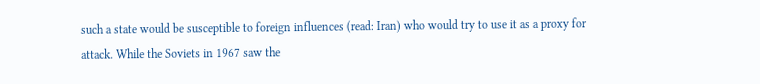such a state would be susceptible to foreign influences (read: Iran) who would try to use it as a proxy for attack. While the Soviets in 1967 saw the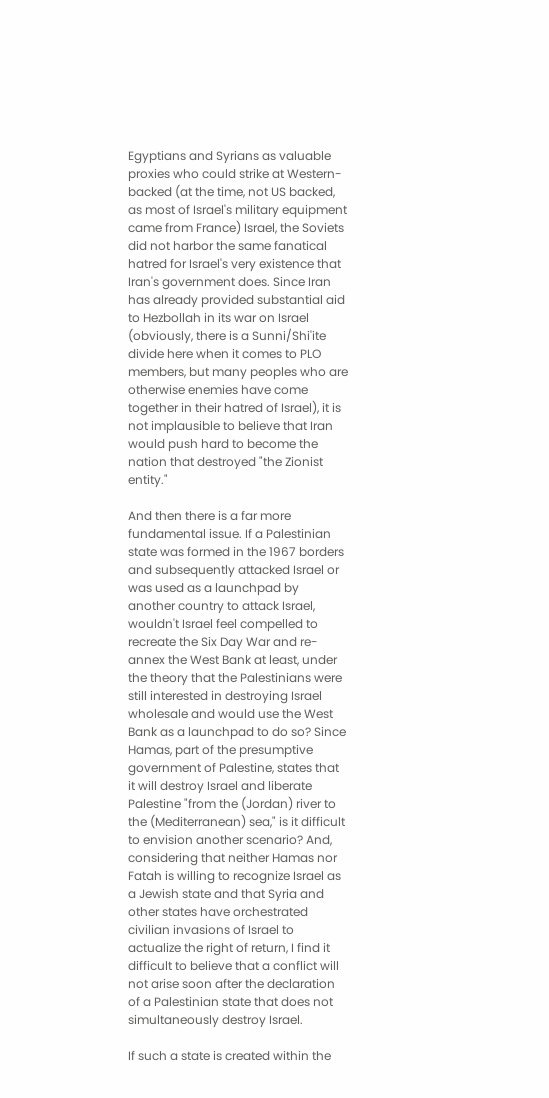Egyptians and Syrians as valuable proxies who could strike at Western-backed (at the time, not US backed, as most of Israel's military equipment came from France) Israel, the Soviets did not harbor the same fanatical hatred for Israel's very existence that Iran's government does. Since Iran has already provided substantial aid to Hezbollah in its war on Israel (obviously, there is a Sunni/Shi'ite divide here when it comes to PLO members, but many peoples who are otherwise enemies have come together in their hatred of Israel), it is not implausible to believe that Iran would push hard to become the nation that destroyed "the Zionist entity."

And then there is a far more fundamental issue. If a Palestinian state was formed in the 1967 borders and subsequently attacked Israel or was used as a launchpad by another country to attack Israel, wouldn't Israel feel compelled to recreate the Six Day War and re-annex the West Bank at least, under the theory that the Palestinians were still interested in destroying Israel wholesale and would use the West Bank as a launchpad to do so? Since Hamas, part of the presumptive government of Palestine, states that it will destroy Israel and liberate Palestine "from the (Jordan) river to the (Mediterranean) sea," is it difficult to envision another scenario? And, considering that neither Hamas nor Fatah is willing to recognize Israel as a Jewish state and that Syria and other states have orchestrated civilian invasions of Israel to actualize the right of return, I find it difficult to believe that a conflict will not arise soon after the declaration of a Palestinian state that does not simultaneously destroy Israel.

If such a state is created within the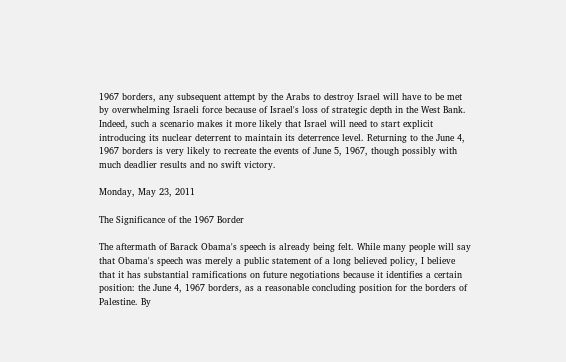1967 borders, any subsequent attempt by the Arabs to destroy Israel will have to be met by overwhelming Israeli force because of Israel's loss of strategic depth in the West Bank. Indeed, such a scenario makes it more likely that Israel will need to start explicit introducing its nuclear deterrent to maintain its deterrence level. Returning to the June 4, 1967 borders is very likely to recreate the events of June 5, 1967, though possibly with much deadlier results and no swift victory.

Monday, May 23, 2011

The Significance of the 1967 Border

The aftermath of Barack Obama's speech is already being felt. While many people will say that Obama's speech was merely a public statement of a long believed policy, I believe that it has substantial ramifications on future negotiations because it identifies a certain position: the June 4, 1967 borders, as a reasonable concluding position for the borders of Palestine. By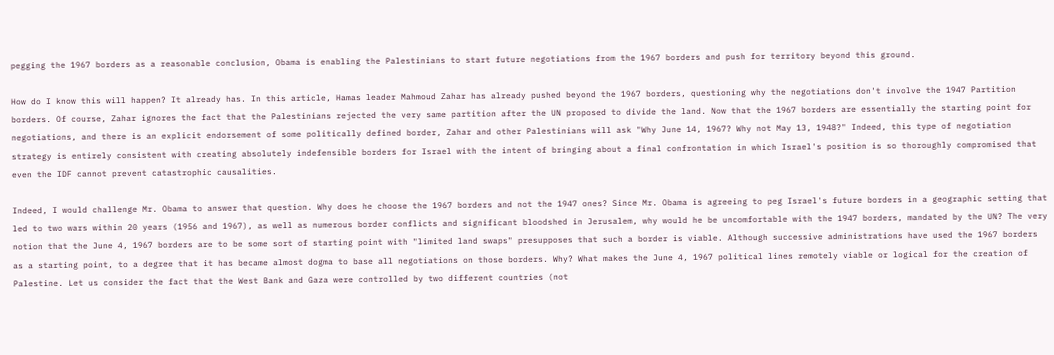pegging the 1967 borders as a reasonable conclusion, Obama is enabling the Palestinians to start future negotiations from the 1967 borders and push for territory beyond this ground.

How do I know this will happen? It already has. In this article, Hamas leader Mahmoud Zahar has already pushed beyond the 1967 borders, questioning why the negotiations don't involve the 1947 Partition borders. Of course, Zahar ignores the fact that the Palestinians rejected the very same partition after the UN proposed to divide the land. Now that the 1967 borders are essentially the starting point for negotiations, and there is an explicit endorsement of some politically defined border, Zahar and other Palestinians will ask "Why June 14, 1967? Why not May 13, 1948?" Indeed, this type of negotiation strategy is entirely consistent with creating absolutely indefensible borders for Israel with the intent of bringing about a final confrontation in which Israel's position is so thoroughly compromised that even the IDF cannot prevent catastrophic causalities.

Indeed, I would challenge Mr. Obama to answer that question. Why does he choose the 1967 borders and not the 1947 ones? Since Mr. Obama is agreeing to peg Israel's future borders in a geographic setting that led to two wars within 20 years (1956 and 1967), as well as numerous border conflicts and significant bloodshed in Jerusalem, why would he be uncomfortable with the 1947 borders, mandated by the UN? The very notion that the June 4, 1967 borders are to be some sort of starting point with "limited land swaps" presupposes that such a border is viable. Although successive administrations have used the 1967 borders as a starting point, to a degree that it has became almost dogma to base all negotiations on those borders. Why? What makes the June 4, 1967 political lines remotely viable or logical for the creation of Palestine. Let us consider the fact that the West Bank and Gaza were controlled by two different countries (not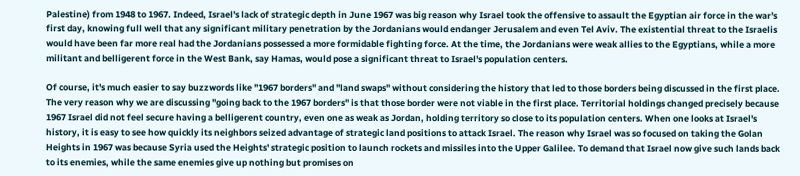Palestine) from 1948 to 1967. Indeed, Israel's lack of strategic depth in June 1967 was big reason why Israel took the offensive to assault the Egyptian air force in the war's first day, knowing full well that any significant military penetration by the Jordanians would endanger Jerusalem and even Tel Aviv. The existential threat to the Israelis would have been far more real had the Jordanians possessed a more formidable fighting force. At the time, the Jordanians were weak allies to the Egyptians, while a more militant and belligerent force in the West Bank, say Hamas, would pose a significant threat to Israel's population centers.

Of course, it's much easier to say buzzwords like "1967 borders" and "land swaps" without considering the history that led to those borders being discussed in the first place. The very reason why we are discussing "going back to the 1967 borders" is that those border were not viable in the first place. Territorial holdings changed precisely because 1967 Israel did not feel secure having a belligerent country, even one as weak as Jordan, holding territory so close to its population centers. When one looks at Israel's history, it is easy to see how quickly its neighbors seized advantage of strategic land positions to attack Israel. The reason why Israel was so focused on taking the Golan Heights in 1967 was because Syria used the Heights' strategic position to launch rockets and missiles into the Upper Galilee. To demand that Israel now give such lands back to its enemies, while the same enemies give up nothing but promises on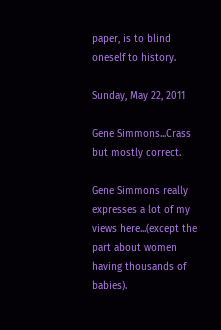paper, is to blind oneself to history.

Sunday, May 22, 2011

Gene Simmons...Crass but mostly correct.

Gene Simmons really expresses a lot of my views here...(except the part about women having thousands of babies).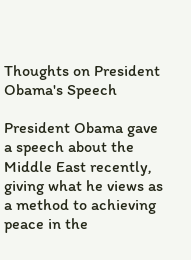Thoughts on President Obama's Speech

President Obama gave a speech about the Middle East recently, giving what he views as a method to achieving peace in the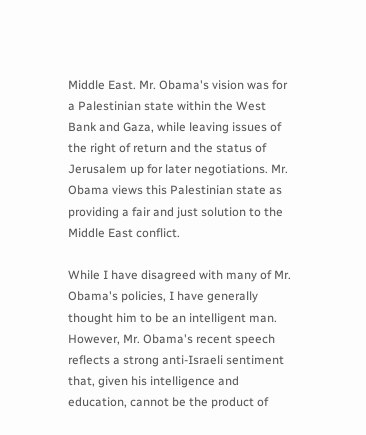Middle East. Mr. Obama's vision was for a Palestinian state within the West Bank and Gaza, while leaving issues of the right of return and the status of Jerusalem up for later negotiations. Mr. Obama views this Palestinian state as providing a fair and just solution to the Middle East conflict.

While I have disagreed with many of Mr. Obama's policies, I have generally thought him to be an intelligent man. However, Mr. Obama's recent speech reflects a strong anti-Israeli sentiment that, given his intelligence and education, cannot be the product of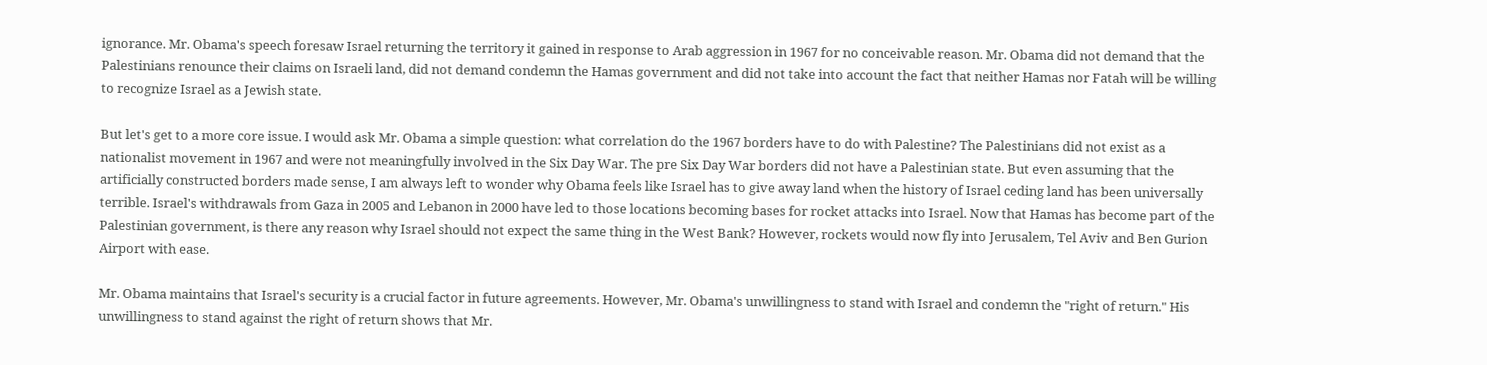ignorance. Mr. Obama's speech foresaw Israel returning the territory it gained in response to Arab aggression in 1967 for no conceivable reason. Mr. Obama did not demand that the Palestinians renounce their claims on Israeli land, did not demand condemn the Hamas government and did not take into account the fact that neither Hamas nor Fatah will be willing to recognize Israel as a Jewish state.

But let's get to a more core issue. I would ask Mr. Obama a simple question: what correlation do the 1967 borders have to do with Palestine? The Palestinians did not exist as a nationalist movement in 1967 and were not meaningfully involved in the Six Day War. The pre Six Day War borders did not have a Palestinian state. But even assuming that the artificially constructed borders made sense, I am always left to wonder why Obama feels like Israel has to give away land when the history of Israel ceding land has been universally terrible. Israel's withdrawals from Gaza in 2005 and Lebanon in 2000 have led to those locations becoming bases for rocket attacks into Israel. Now that Hamas has become part of the Palestinian government, is there any reason why Israel should not expect the same thing in the West Bank? However, rockets would now fly into Jerusalem, Tel Aviv and Ben Gurion Airport with ease.

Mr. Obama maintains that Israel's security is a crucial factor in future agreements. However, Mr. Obama's unwillingness to stand with Israel and condemn the "right of return." His unwillingness to stand against the right of return shows that Mr.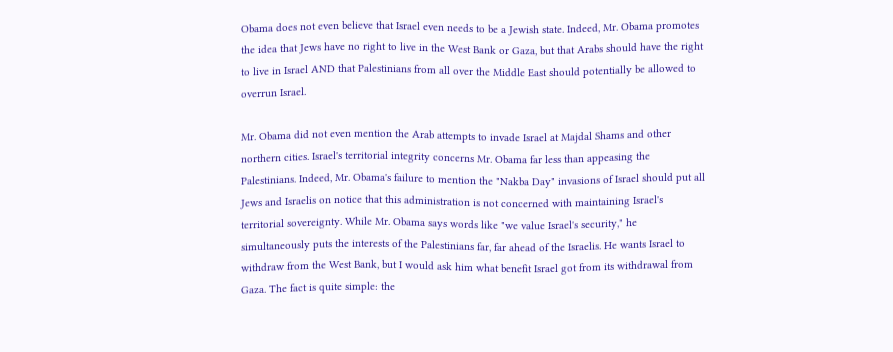Obama does not even believe that Israel even needs to be a Jewish state. Indeed, Mr. Obama promotes the idea that Jews have no right to live in the West Bank or Gaza, but that Arabs should have the right to live in Israel AND that Palestinians from all over the Middle East should potentially be allowed to overrun Israel.

Mr. Obama did not even mention the Arab attempts to invade Israel at Majdal Shams and other northern cities. Israel's territorial integrity concerns Mr. Obama far less than appeasing the Palestinians. Indeed, Mr. Obama's failure to mention the "Nakba Day" invasions of Israel should put all Jews and Israelis on notice that this administration is not concerned with maintaining Israel's territorial sovereignty. While Mr. Obama says words like "we value Israel's security," he simultaneously puts the interests of the Palestinians far, far ahead of the Israelis. He wants Israel to withdraw from the West Bank, but I would ask him what benefit Israel got from its withdrawal from Gaza. The fact is quite simple: the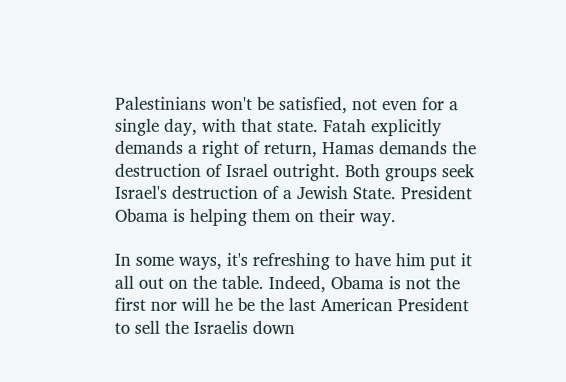Palestinians won't be satisfied, not even for a single day, with that state. Fatah explicitly demands a right of return, Hamas demands the destruction of Israel outright. Both groups seek Israel's destruction of a Jewish State. President Obama is helping them on their way.

In some ways, it's refreshing to have him put it all out on the table. Indeed, Obama is not the first nor will he be the last American President to sell the Israelis down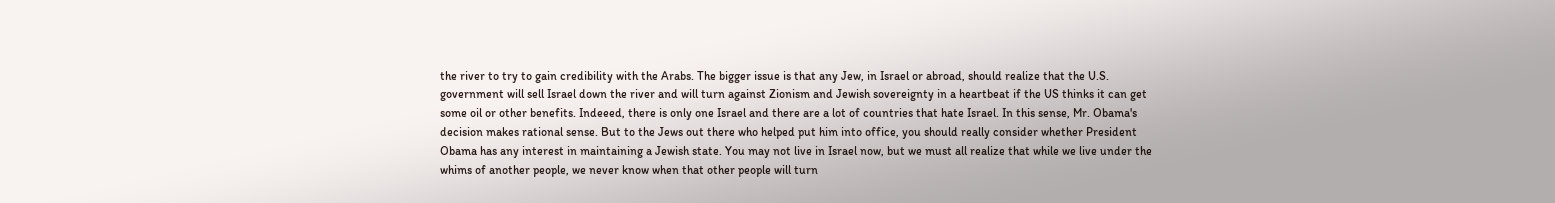the river to try to gain credibility with the Arabs. The bigger issue is that any Jew, in Israel or abroad, should realize that the U.S. government will sell Israel down the river and will turn against Zionism and Jewish sovereignty in a heartbeat if the US thinks it can get some oil or other benefits. Indeeed, there is only one Israel and there are a lot of countries that hate Israel. In this sense, Mr. Obama's decision makes rational sense. But to the Jews out there who helped put him into office, you should really consider whether President Obama has any interest in maintaining a Jewish state. You may not live in Israel now, but we must all realize that while we live under the whims of another people, we never know when that other people will turn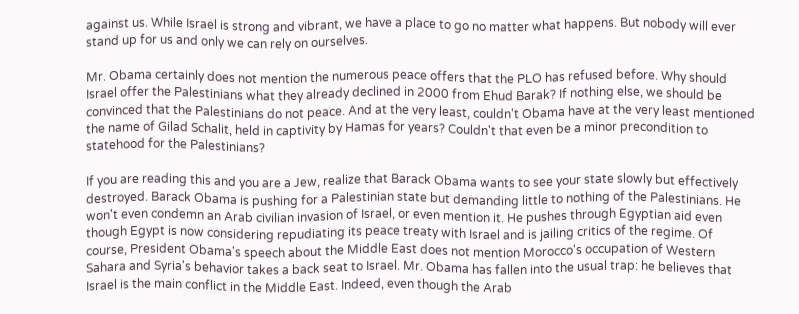against us. While Israel is strong and vibrant, we have a place to go no matter what happens. But nobody will ever stand up for us and only we can rely on ourselves.

Mr. Obama certainly does not mention the numerous peace offers that the PLO has refused before. Why should Israel offer the Palestinians what they already declined in 2000 from Ehud Barak? If nothing else, we should be convinced that the Palestinians do not peace. And at the very least, couldn't Obama have at the very least mentioned the name of Gilad Schalit, held in captivity by Hamas for years? Couldn't that even be a minor precondition to statehood for the Palestinians?

If you are reading this and you are a Jew, realize that Barack Obama wants to see your state slowly but effectively destroyed. Barack Obama is pushing for a Palestinian state but demanding little to nothing of the Palestinians. He won't even condemn an Arab civilian invasion of Israel, or even mention it. He pushes through Egyptian aid even though Egypt is now considering repudiating its peace treaty with Israel and is jailing critics of the regime. Of course, President Obama's speech about the Middle East does not mention Morocco's occupation of Western Sahara and Syria's behavior takes a back seat to Israel. Mr. Obama has fallen into the usual trap: he believes that Israel is the main conflict in the Middle East. Indeed, even though the Arab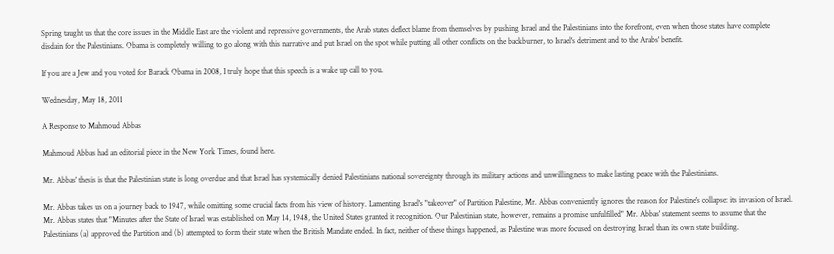Spring taught us that the core issues in the Middle East are the violent and repressive governments, the Arab states deflect blame from themselves by pushing Israel and the Palestinians into the forefront, even when those states have complete disdain for the Palestinians. Obama is completely willing to go along with this narrative and put Israel on the spot while putting all other conflicts on the backburner, to Israel's detriment and to the Arabs' benefit.

If you are a Jew and you voted for Barack Obama in 2008, I truly hope that this speech is a wake up call to you.

Wednesday, May 18, 2011

A Response to Mahmoud Abbas

Mahmoud Abbas had an editorial piece in the New York Times, found here.

Mr. Abbas' thesis is that the Palestinian state is long overdue and that Israel has systemically denied Palestinians national sovereignty through its military actions and unwillingness to make lasting peace with the Palestinians.

Mr. Abbas takes us on a journey back to 1947, while omitting some crucial facts from his view of history. Lamenting Israel's "takeover" of Partition Palestine, Mr. Abbas conveniently ignores the reason for Palestine's collapse: its invasion of Israel. Mr. Abbas states that "Minutes after the State of Israel was established on May 14, 1948, the United States granted it recognition. Our Palestinian state, however, remains a promise unfulfilled" Mr. Abbas' statement seems to assume that the Palestinians (a) approved the Partition and (b) attempted to form their state when the British Mandate ended. In fact, neither of these things happened, as Palestine was more focused on destroying Israel than its own state building.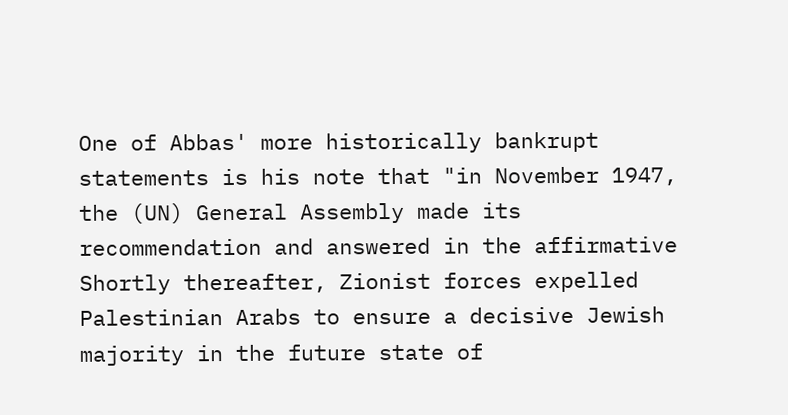One of Abbas' more historically bankrupt statements is his note that "in November 1947, the (UN) General Assembly made its recommendation and answered in the affirmative Shortly thereafter, Zionist forces expelled Palestinian Arabs to ensure a decisive Jewish majority in the future state of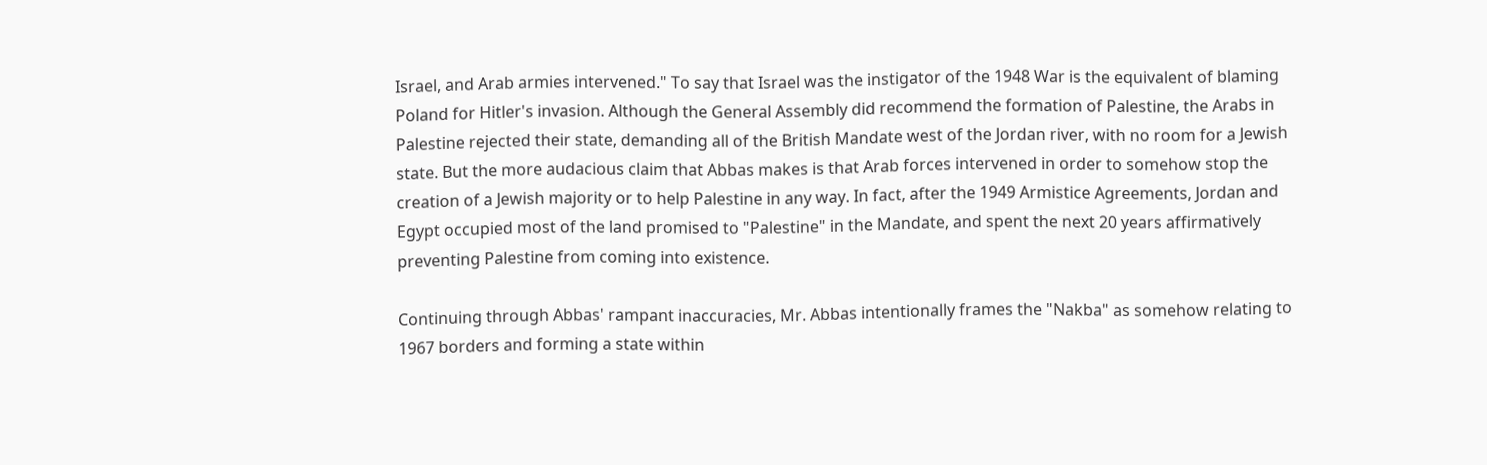Israel, and Arab armies intervened." To say that Israel was the instigator of the 1948 War is the equivalent of blaming Poland for Hitler's invasion. Although the General Assembly did recommend the formation of Palestine, the Arabs in Palestine rejected their state, demanding all of the British Mandate west of the Jordan river, with no room for a Jewish state. But the more audacious claim that Abbas makes is that Arab forces intervened in order to somehow stop the creation of a Jewish majority or to help Palestine in any way. In fact, after the 1949 Armistice Agreements, Jordan and Egypt occupied most of the land promised to "Palestine" in the Mandate, and spent the next 20 years affirmatively preventing Palestine from coming into existence.

Continuing through Abbas' rampant inaccuracies, Mr. Abbas intentionally frames the "Nakba" as somehow relating to 1967 borders and forming a state within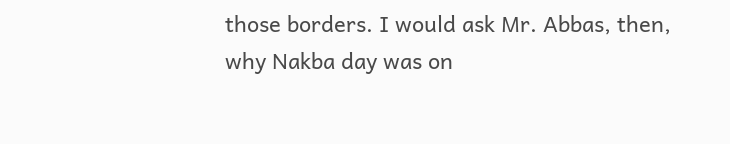those borders. I would ask Mr. Abbas, then, why Nakba day was on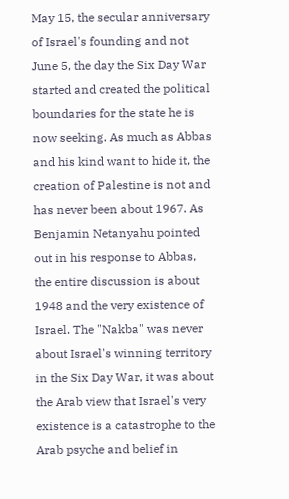May 15, the secular anniversary of Israel's founding and not June 5, the day the Six Day War started and created the political boundaries for the state he is now seeking. As much as Abbas and his kind want to hide it, the creation of Palestine is not and has never been about 1967. As Benjamin Netanyahu pointed out in his response to Abbas, the entire discussion is about 1948 and the very existence of Israel. The "Nakba" was never about Israel's winning territory in the Six Day War, it was about the Arab view that Israel's very existence is a catastrophe to the Arab psyche and belief in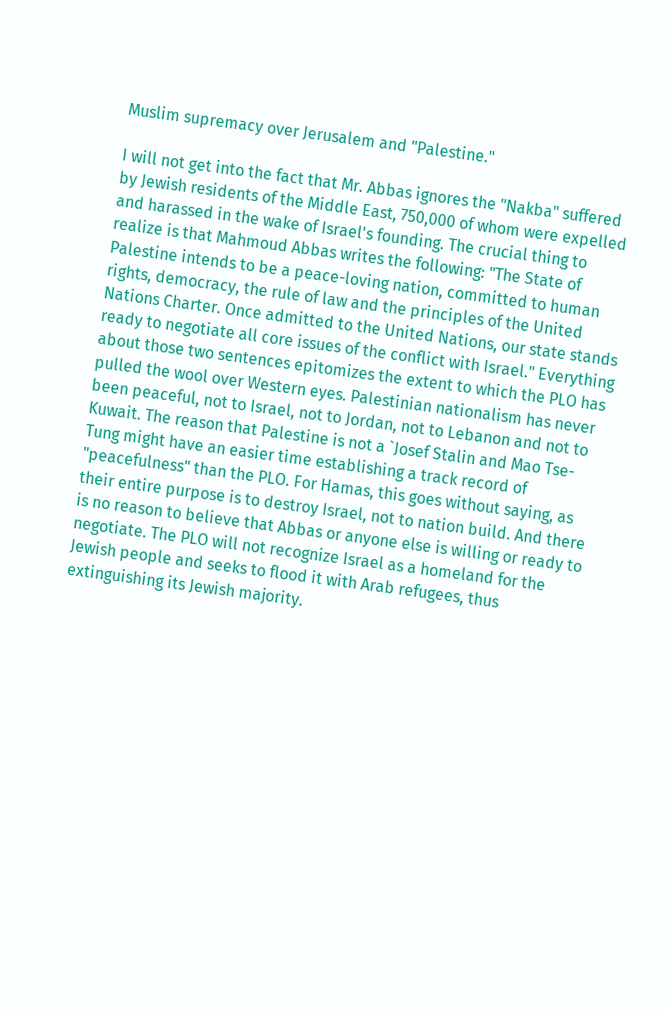Muslim supremacy over Jerusalem and "Palestine."

I will not get into the fact that Mr. Abbas ignores the "Nakba" suffered by Jewish residents of the Middle East, 750,000 of whom were expelled and harassed in the wake of Israel's founding. The crucial thing to realize is that Mahmoud Abbas writes the following: "The State of Palestine intends to be a peace-loving nation, committed to human rights, democracy, the rule of law and the principles of the United Nations Charter. Once admitted to the United Nations, our state stands ready to negotiate all core issues of the conflict with Israel." Everything about those two sentences epitomizes the extent to which the PLO has pulled the wool over Western eyes. Palestinian nationalism has never been peaceful, not to Israel, not to Jordan, not to Lebanon and not to Kuwait. The reason that Palestine is not a `Josef Stalin and Mao Tse-Tung might have an easier time establishing a track record of "peacefulness" than the PLO. For Hamas, this goes without saying, as their entire purpose is to destroy Israel, not to nation build. And there is no reason to believe that Abbas or anyone else is willing or ready to negotiate. The PLO will not recognize Israel as a homeland for the Jewish people and seeks to flood it with Arab refugees, thus extinguishing its Jewish majority.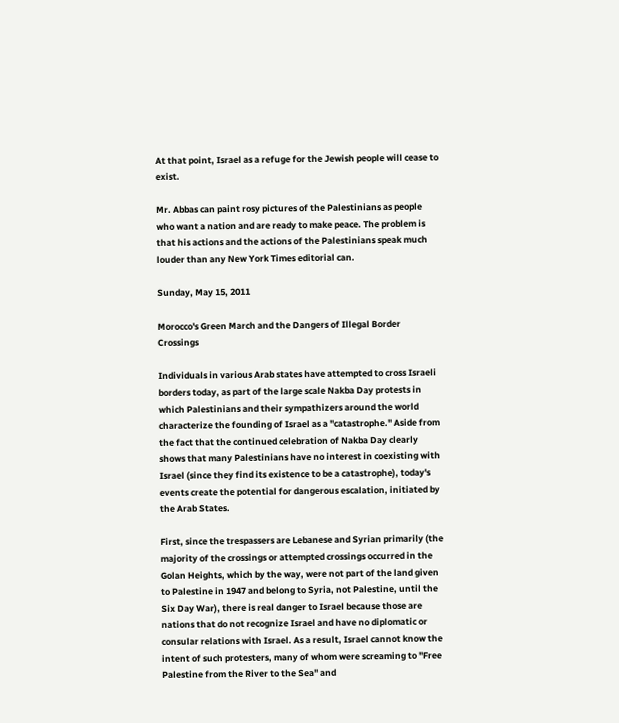At that point, Israel as a refuge for the Jewish people will cease to exist.

Mr. Abbas can paint rosy pictures of the Palestinians as people who want a nation and are ready to make peace. The problem is that his actions and the actions of the Palestinians speak much louder than any New York Times editorial can.

Sunday, May 15, 2011

Morocco's Green March and the Dangers of Illegal Border Crossings

Individuals in various Arab states have attempted to cross Israeli borders today, as part of the large scale Nakba Day protests in which Palestinians and their sympathizers around the world characterize the founding of Israel as a "catastrophe." Aside from the fact that the continued celebration of Nakba Day clearly shows that many Palestinians have no interest in coexisting with Israel (since they find its existence to be a catastrophe), today's events create the potential for dangerous escalation, initiated by the Arab States.

First, since the trespassers are Lebanese and Syrian primarily (the majority of the crossings or attempted crossings occurred in the Golan Heights, which by the way, were not part of the land given to Palestine in 1947 and belong to Syria, not Palestine, until the Six Day War), there is real danger to Israel because those are nations that do not recognize Israel and have no diplomatic or consular relations with Israel. As a result, Israel cannot know the intent of such protesters, many of whom were screaming to "Free Palestine from the River to the Sea" and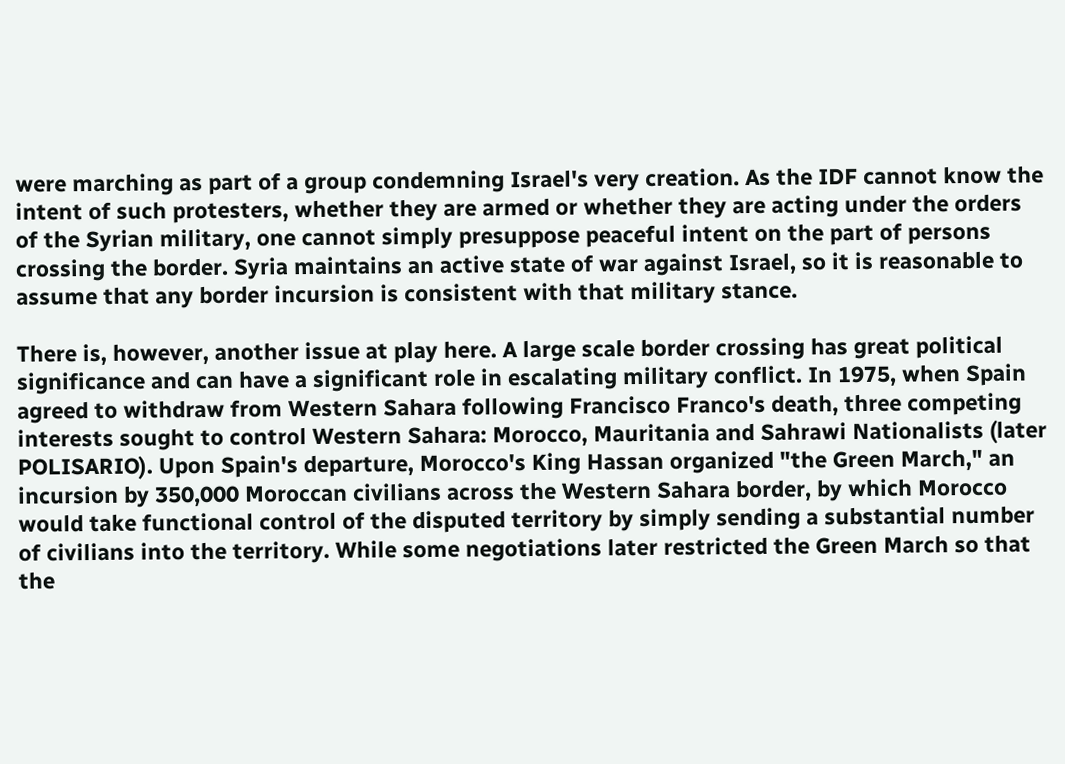were marching as part of a group condemning Israel's very creation. As the IDF cannot know the intent of such protesters, whether they are armed or whether they are acting under the orders of the Syrian military, one cannot simply presuppose peaceful intent on the part of persons crossing the border. Syria maintains an active state of war against Israel, so it is reasonable to assume that any border incursion is consistent with that military stance.

There is, however, another issue at play here. A large scale border crossing has great political significance and can have a significant role in escalating military conflict. In 1975, when Spain agreed to withdraw from Western Sahara following Francisco Franco's death, three competing interests sought to control Western Sahara: Morocco, Mauritania and Sahrawi Nationalists (later POLISARIO). Upon Spain's departure, Morocco's King Hassan organized "the Green March," an incursion by 350,000 Moroccan civilians across the Western Sahara border, by which Morocco would take functional control of the disputed territory by simply sending a substantial number of civilians into the territory. While some negotiations later restricted the Green March so that the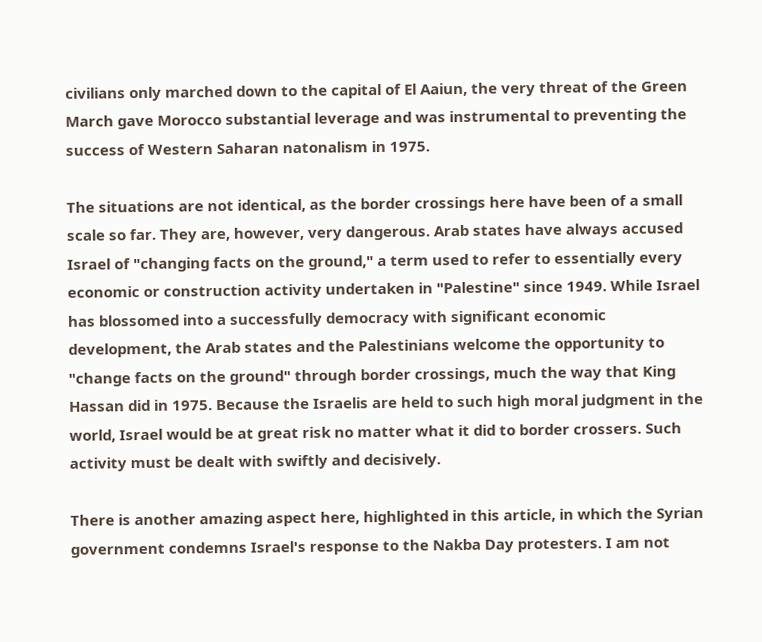civilians only marched down to the capital of El Aaiun, the very threat of the Green March gave Morocco substantial leverage and was instrumental to preventing the success of Western Saharan natonalism in 1975.

The situations are not identical, as the border crossings here have been of a small scale so far. They are, however, very dangerous. Arab states have always accused Israel of "changing facts on the ground," a term used to refer to essentially every economic or construction activity undertaken in "Palestine" since 1949. While Israel has blossomed into a successfully democracy with significant economic development, the Arab states and the Palestinians welcome the opportunity to "change facts on the ground" through border crossings, much the way that King Hassan did in 1975. Because the Israelis are held to such high moral judgment in the world, Israel would be at great risk no matter what it did to border crossers. Such activity must be dealt with swiftly and decisively.

There is another amazing aspect here, highlighted in this article, in which the Syrian government condemns Israel's response to the Nakba Day protesters. I am not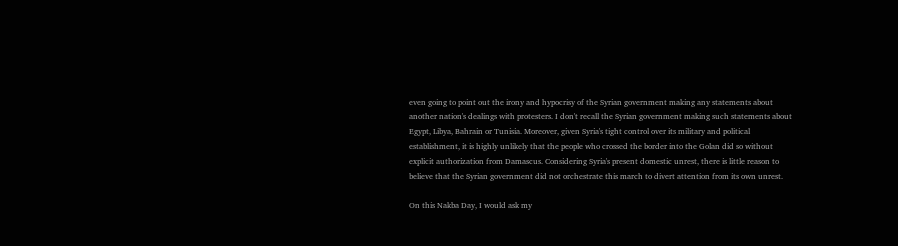even going to point out the irony and hypocrisy of the Syrian government making any statements about another nation's dealings with protesters. I don't recall the Syrian government making such statements about Egypt, Libya, Bahrain or Tunisia. Moreover, given Syria's tight control over its military and political establishment, it is highly unlikely that the people who crossed the border into the Golan did so without explicit authorization from Damascus. Considering Syria's present domestic unrest, there is little reason to believe that the Syrian government did not orchestrate this march to divert attention from its own unrest.

On this Nakba Day, I would ask my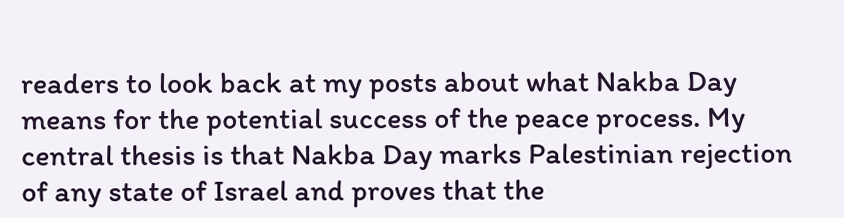readers to look back at my posts about what Nakba Day means for the potential success of the peace process. My central thesis is that Nakba Day marks Palestinian rejection of any state of Israel and proves that the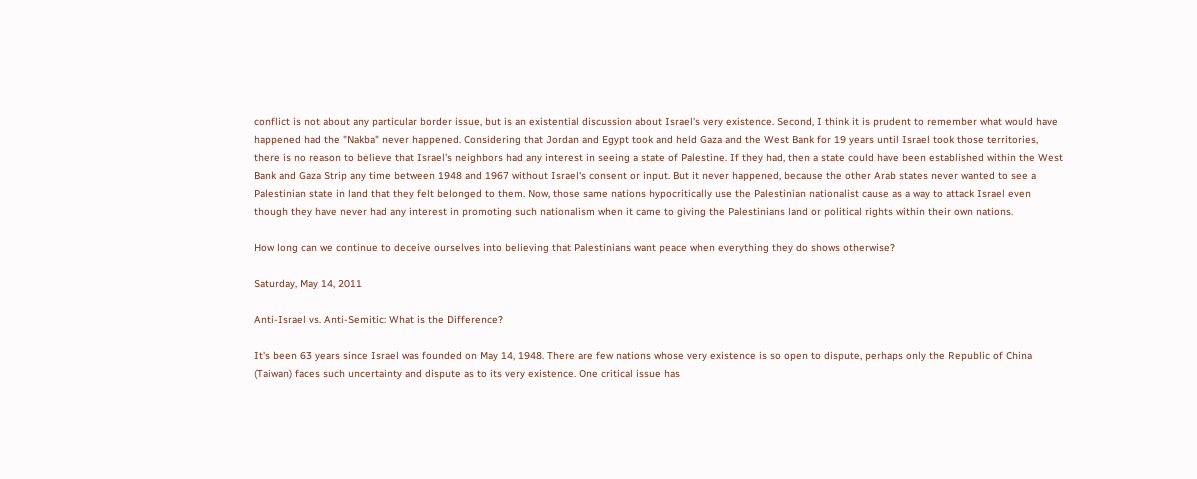conflict is not about any particular border issue, but is an existential discussion about Israel's very existence. Second, I think it is prudent to remember what would have happened had the "Nakba" never happened. Considering that Jordan and Egypt took and held Gaza and the West Bank for 19 years until Israel took those territories, there is no reason to believe that Israel's neighbors had any interest in seeing a state of Palestine. If they had, then a state could have been established within the West Bank and Gaza Strip any time between 1948 and 1967 without Israel's consent or input. But it never happened, because the other Arab states never wanted to see a Palestinian state in land that they felt belonged to them. Now, those same nations hypocritically use the Palestinian nationalist cause as a way to attack Israel even though they have never had any interest in promoting such nationalism when it came to giving the Palestinians land or political rights within their own nations.

How long can we continue to deceive ourselves into believing that Palestinians want peace when everything they do shows otherwise?

Saturday, May 14, 2011

Anti-Israel vs. Anti-Semitic: What is the Difference?

It's been 63 years since Israel was founded on May 14, 1948. There are few nations whose very existence is so open to dispute, perhaps only the Republic of China (Taiwan) faces such uncertainty and dispute as to its very existence. One critical issue has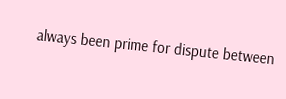always been prime for dispute between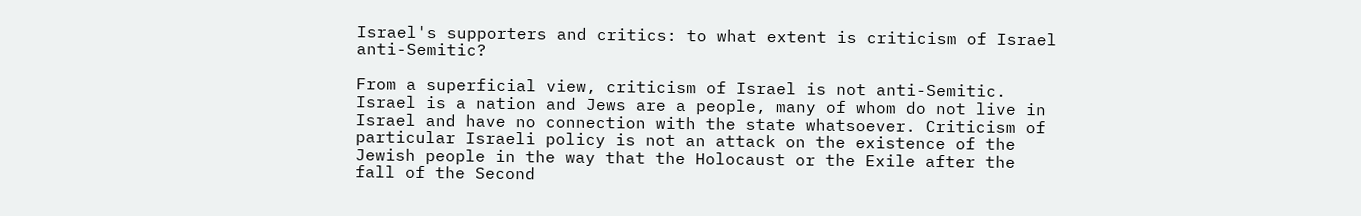Israel's supporters and critics: to what extent is criticism of Israel anti-Semitic?

From a superficial view, criticism of Israel is not anti-Semitic. Israel is a nation and Jews are a people, many of whom do not live in Israel and have no connection with the state whatsoever. Criticism of particular Israeli policy is not an attack on the existence of the Jewish people in the way that the Holocaust or the Exile after the fall of the Second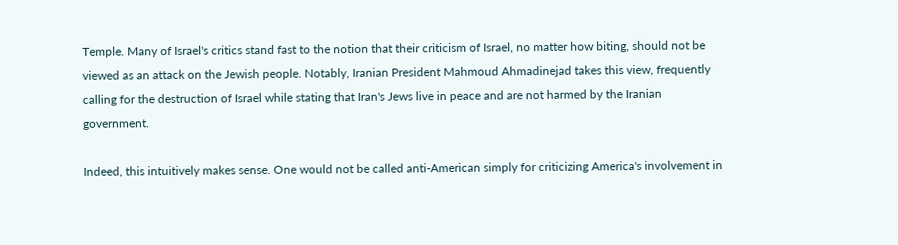Temple. Many of Israel's critics stand fast to the notion that their criticism of Israel, no matter how biting, should not be viewed as an attack on the Jewish people. Notably, Iranian President Mahmoud Ahmadinejad takes this view, frequently calling for the destruction of Israel while stating that Iran's Jews live in peace and are not harmed by the Iranian government.

Indeed, this intuitively makes sense. One would not be called anti-American simply for criticizing America's involvement in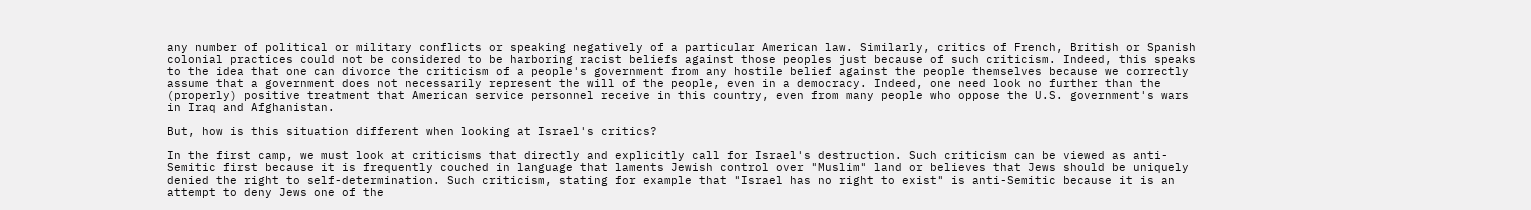any number of political or military conflicts or speaking negatively of a particular American law. Similarly, critics of French, British or Spanish colonial practices could not be considered to be harboring racist beliefs against those peoples just because of such criticism. Indeed, this speaks to the idea that one can divorce the criticism of a people's government from any hostile belief against the people themselves because we correctly assume that a government does not necessarily represent the will of the people, even in a democracy. Indeed, one need look no further than the (properly) positive treatment that American service personnel receive in this country, even from many people who oppose the U.S. government's wars in Iraq and Afghanistan.

But, how is this situation different when looking at Israel's critics?

In the first camp, we must look at criticisms that directly and explicitly call for Israel's destruction. Such criticism can be viewed as anti-Semitic first because it is frequently couched in language that laments Jewish control over "Muslim" land or believes that Jews should be uniquely denied the right to self-determination. Such criticism, stating for example that "Israel has no right to exist" is anti-Semitic because it is an attempt to deny Jews one of the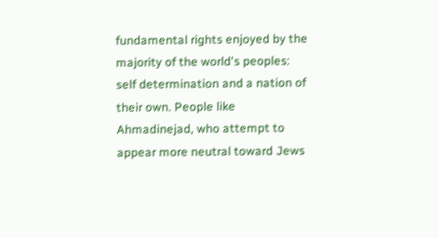fundamental rights enjoyed by the majority of the world's peoples: self determination and a nation of their own. People like Ahmadinejad, who attempt to appear more neutral toward Jews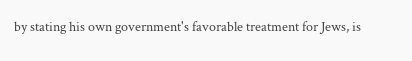by stating his own government's favorable treatment for Jews, is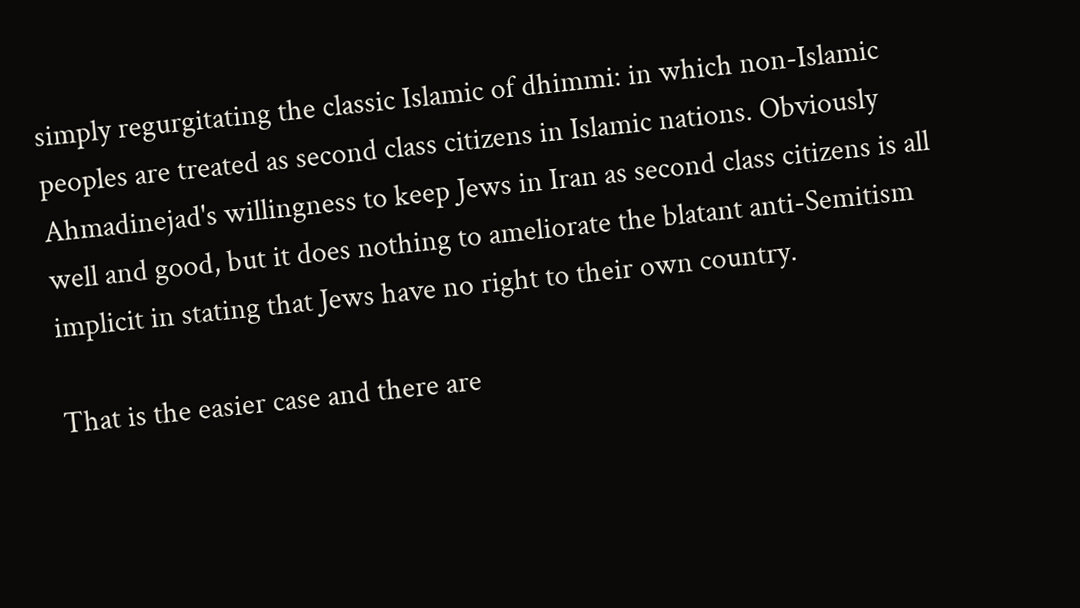simply regurgitating the classic Islamic of dhimmi: in which non-Islamic peoples are treated as second class citizens in Islamic nations. Obviously Ahmadinejad's willingness to keep Jews in Iran as second class citizens is all well and good, but it does nothing to ameliorate the blatant anti-Semitism implicit in stating that Jews have no right to their own country.

That is the easier case and there are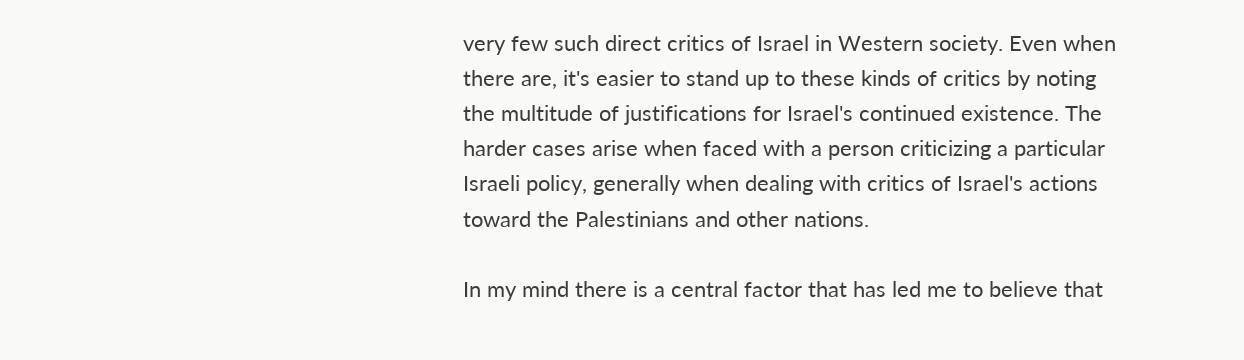very few such direct critics of Israel in Western society. Even when there are, it's easier to stand up to these kinds of critics by noting the multitude of justifications for Israel's continued existence. The harder cases arise when faced with a person criticizing a particular Israeli policy, generally when dealing with critics of Israel's actions toward the Palestinians and other nations.

In my mind there is a central factor that has led me to believe that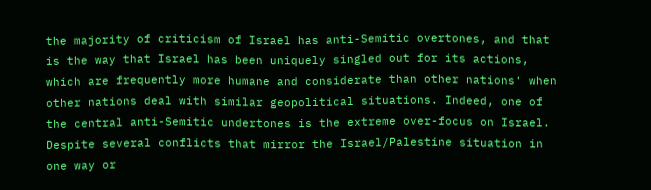the majority of criticism of Israel has anti-Semitic overtones, and that is the way that Israel has been uniquely singled out for its actions, which are frequently more humane and considerate than other nations' when other nations deal with similar geopolitical situations. Indeed, one of the central anti-Semitic undertones is the extreme over-focus on Israel. Despite several conflicts that mirror the Israel/Palestine situation in one way or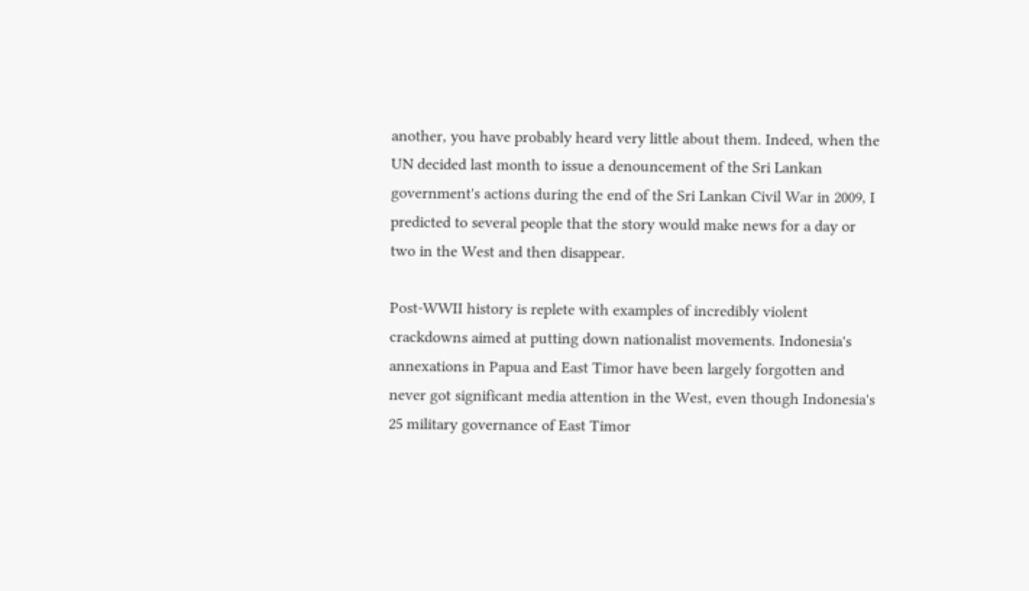another, you have probably heard very little about them. Indeed, when the UN decided last month to issue a denouncement of the Sri Lankan government's actions during the end of the Sri Lankan Civil War in 2009, I predicted to several people that the story would make news for a day or two in the West and then disappear.

Post-WWII history is replete with examples of incredibly violent crackdowns aimed at putting down nationalist movements. Indonesia's annexations in Papua and East Timor have been largely forgotten and never got significant media attention in the West, even though Indonesia's 25 military governance of East Timor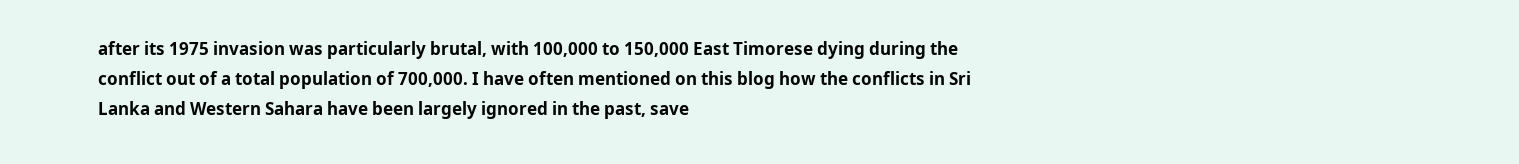after its 1975 invasion was particularly brutal, with 100,000 to 150,000 East Timorese dying during the conflict out of a total population of 700,000. I have often mentioned on this blog how the conflicts in Sri Lanka and Western Sahara have been largely ignored in the past, save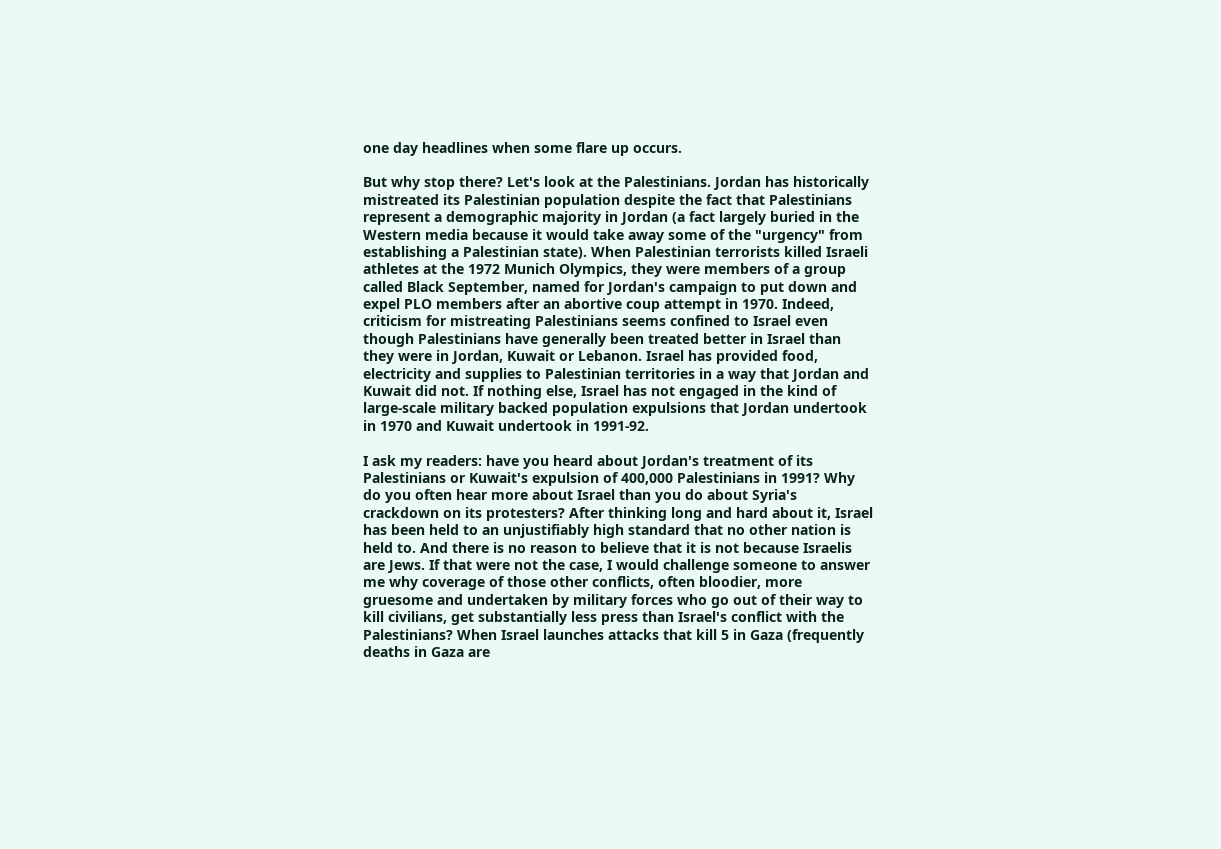one day headlines when some flare up occurs.

But why stop there? Let's look at the Palestinians. Jordan has historically mistreated its Palestinian population despite the fact that Palestinians represent a demographic majority in Jordan (a fact largely buried in the Western media because it would take away some of the "urgency" from establishing a Palestinian state). When Palestinian terrorists killed Israeli athletes at the 1972 Munich Olympics, they were members of a group called Black September, named for Jordan's campaign to put down and expel PLO members after an abortive coup attempt in 1970. Indeed, criticism for mistreating Palestinians seems confined to Israel even though Palestinians have generally been treated better in Israel than they were in Jordan, Kuwait or Lebanon. Israel has provided food, electricity and supplies to Palestinian territories in a way that Jordan and Kuwait did not. If nothing else, Israel has not engaged in the kind of large-scale military backed population expulsions that Jordan undertook in 1970 and Kuwait undertook in 1991-92.

I ask my readers: have you heard about Jordan's treatment of its Palestinians or Kuwait's expulsion of 400,000 Palestinians in 1991? Why do you often hear more about Israel than you do about Syria's crackdown on its protesters? After thinking long and hard about it, Israel has been held to an unjustifiably high standard that no other nation is held to. And there is no reason to believe that it is not because Israelis are Jews. If that were not the case, I would challenge someone to answer me why coverage of those other conflicts, often bloodier, more gruesome and undertaken by military forces who go out of their way to kill civilians, get substantially less press than Israel's conflict with the Palestinians? When Israel launches attacks that kill 5 in Gaza (frequently deaths in Gaza are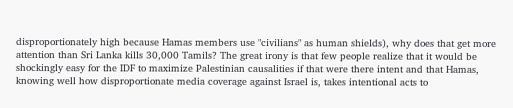disproportionately high because Hamas members use "civilians" as human shields), why does that get more attention than Sri Lanka kills 30,000 Tamils? The great irony is that few people realize that it would be shockingly easy for the IDF to maximize Palestinian causalities if that were there intent and that Hamas, knowing well how disproportionate media coverage against Israel is, takes intentional acts to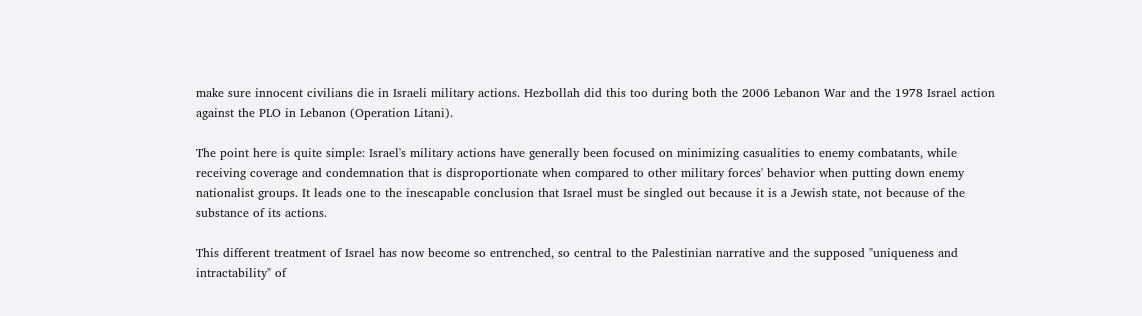make sure innocent civilians die in Israeli military actions. Hezbollah did this too during both the 2006 Lebanon War and the 1978 Israel action against the PLO in Lebanon (Operation Litani).

The point here is quite simple: Israel's military actions have generally been focused on minimizing casualities to enemy combatants, while receiving coverage and condemnation that is disproportionate when compared to other military forces' behavior when putting down enemy nationalist groups. It leads one to the inescapable conclusion that Israel must be singled out because it is a Jewish state, not because of the substance of its actions.

This different treatment of Israel has now become so entrenched, so central to the Palestinian narrative and the supposed "uniqueness and intractability" of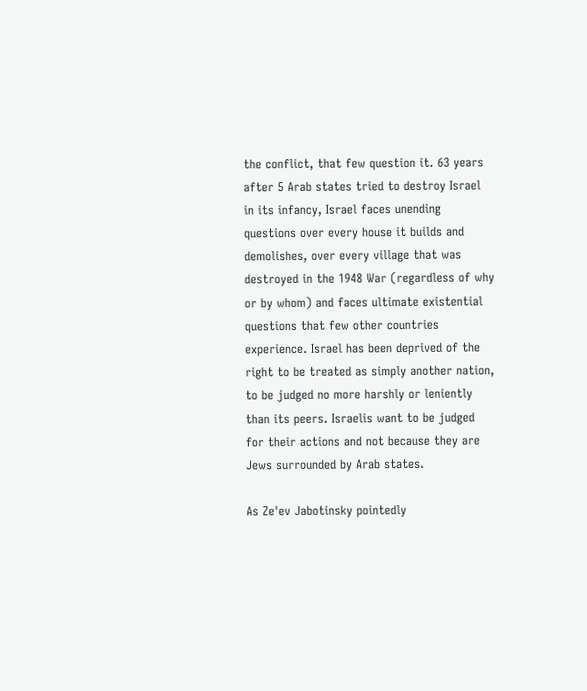the conflict, that few question it. 63 years after 5 Arab states tried to destroy Israel in its infancy, Israel faces unending questions over every house it builds and demolishes, over every village that was destroyed in the 1948 War (regardless of why or by whom) and faces ultimate existential questions that few other countries experience. Israel has been deprived of the right to be treated as simply another nation, to be judged no more harshly or leniently than its peers. Israelis want to be judged for their actions and not because they are Jews surrounded by Arab states.

As Ze'ev Jabotinsky pointedly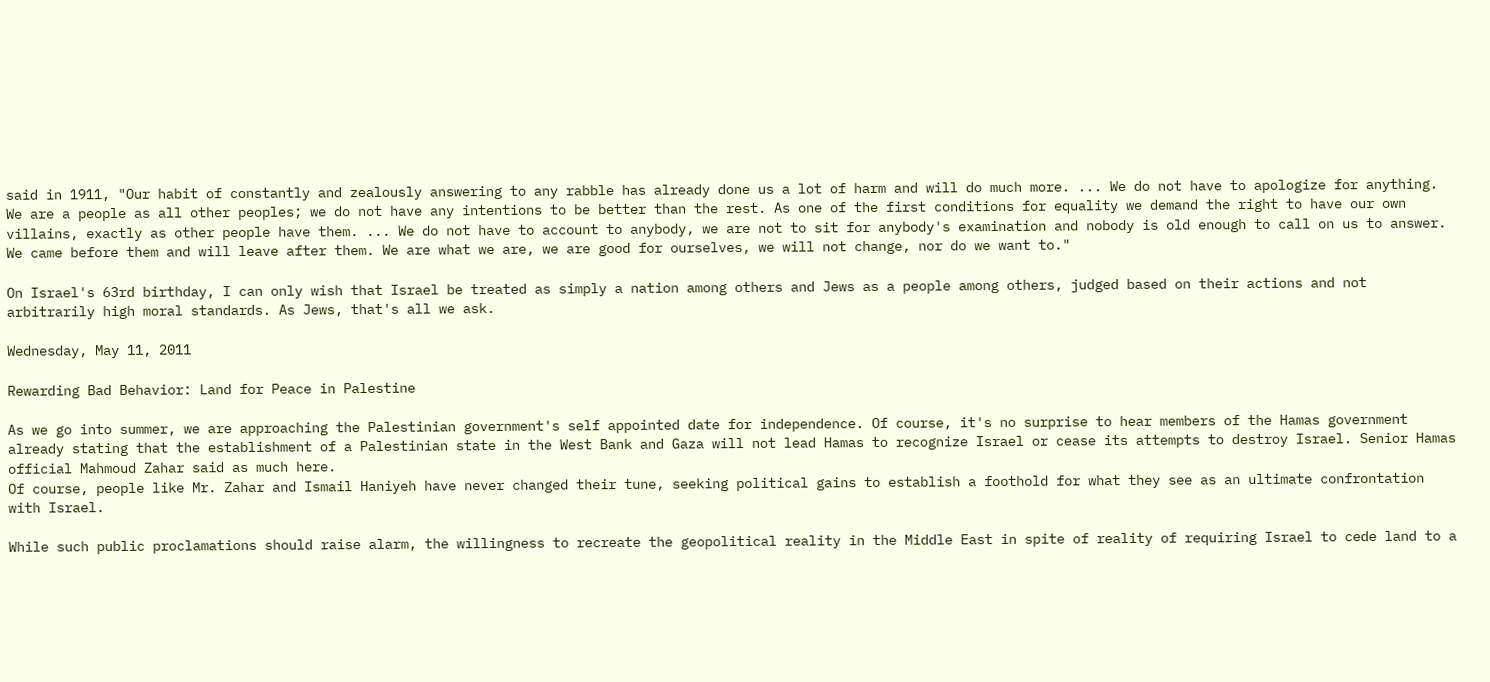said in 1911, "Our habit of constantly and zealously answering to any rabble has already done us a lot of harm and will do much more. ... We do not have to apologize for anything. We are a people as all other peoples; we do not have any intentions to be better than the rest. As one of the first conditions for equality we demand the right to have our own villains, exactly as other people have them. ... We do not have to account to anybody, we are not to sit for anybody's examination and nobody is old enough to call on us to answer. We came before them and will leave after them. We are what we are, we are good for ourselves, we will not change, nor do we want to."

On Israel's 63rd birthday, I can only wish that Israel be treated as simply a nation among others and Jews as a people among others, judged based on their actions and not arbitrarily high moral standards. As Jews, that's all we ask.

Wednesday, May 11, 2011

Rewarding Bad Behavior: Land for Peace in Palestine

As we go into summer, we are approaching the Palestinian government's self appointed date for independence. Of course, it's no surprise to hear members of the Hamas government already stating that the establishment of a Palestinian state in the West Bank and Gaza will not lead Hamas to recognize Israel or cease its attempts to destroy Israel. Senior Hamas official Mahmoud Zahar said as much here.
Of course, people like Mr. Zahar and Ismail Haniyeh have never changed their tune, seeking political gains to establish a foothold for what they see as an ultimate confrontation with Israel.

While such public proclamations should raise alarm, the willingness to recreate the geopolitical reality in the Middle East in spite of reality of requiring Israel to cede land to a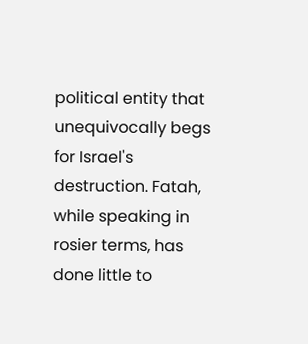political entity that unequivocally begs for Israel's destruction. Fatah, while speaking in rosier terms, has done little to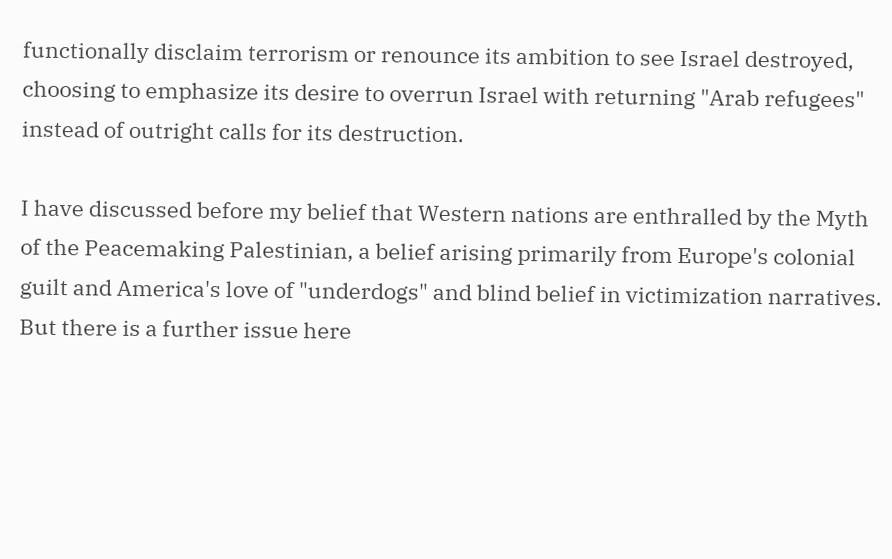functionally disclaim terrorism or renounce its ambition to see Israel destroyed, choosing to emphasize its desire to overrun Israel with returning "Arab refugees" instead of outright calls for its destruction.

I have discussed before my belief that Western nations are enthralled by the Myth of the Peacemaking Palestinian, a belief arising primarily from Europe's colonial guilt and America's love of "underdogs" and blind belief in victimization narratives. But there is a further issue here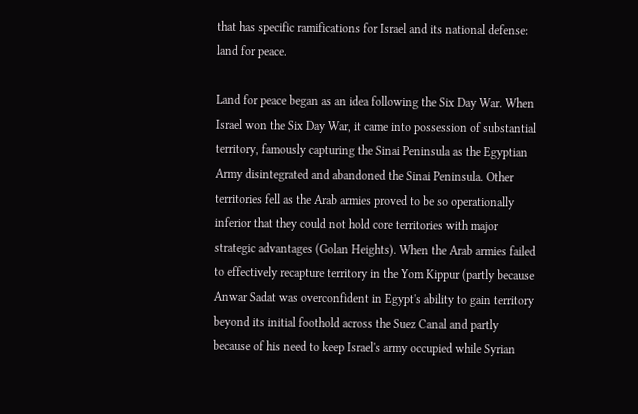that has specific ramifications for Israel and its national defense: land for peace.

Land for peace began as an idea following the Six Day War. When Israel won the Six Day War, it came into possession of substantial territory, famously capturing the Sinai Peninsula as the Egyptian Army disintegrated and abandoned the Sinai Peninsula. Other territories fell as the Arab armies proved to be so operationally inferior that they could not hold core territories with major strategic advantages (Golan Heights). When the Arab armies failed to effectively recapture territory in the Yom Kippur (partly because Anwar Sadat was overconfident in Egypt's ability to gain territory beyond its initial foothold across the Suez Canal and partly because of his need to keep Israel's army occupied while Syrian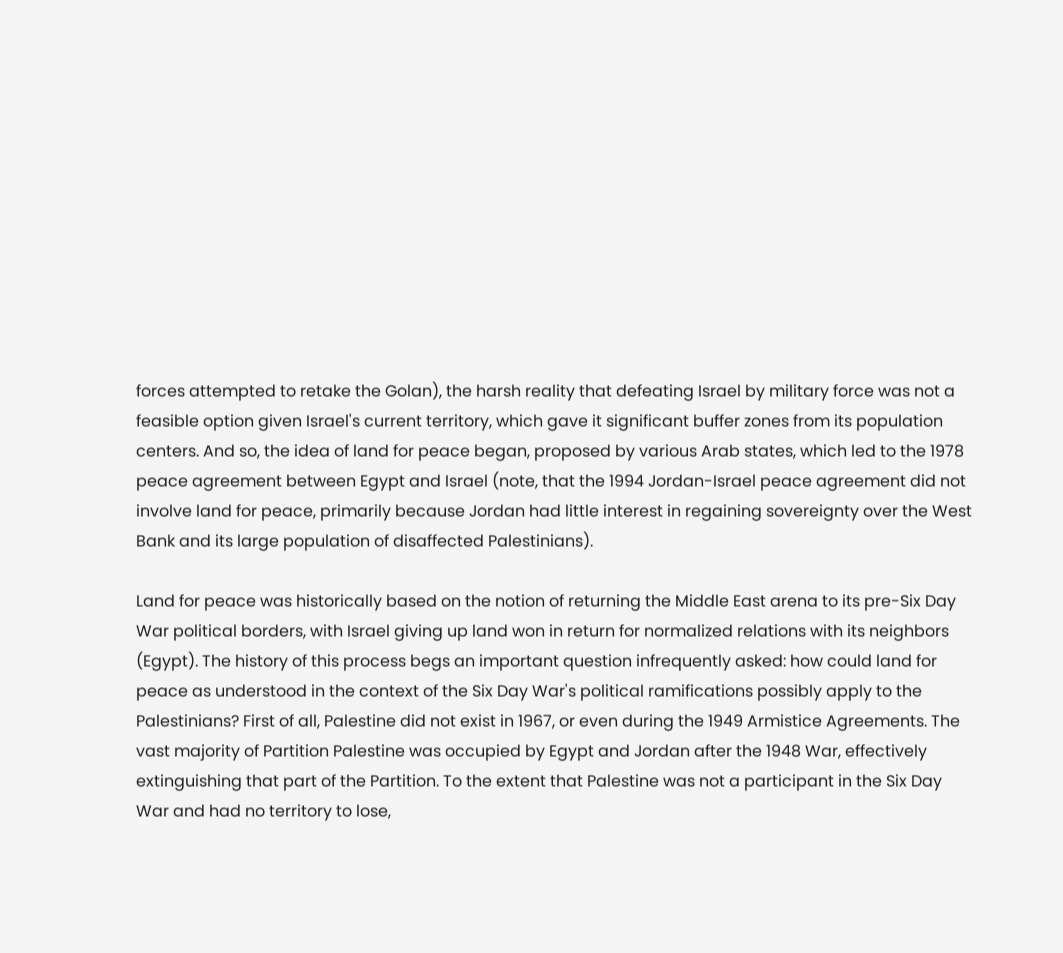forces attempted to retake the Golan), the harsh reality that defeating Israel by military force was not a feasible option given Israel's current territory, which gave it significant buffer zones from its population centers. And so, the idea of land for peace began, proposed by various Arab states, which led to the 1978 peace agreement between Egypt and Israel (note, that the 1994 Jordan-Israel peace agreement did not involve land for peace, primarily because Jordan had little interest in regaining sovereignty over the West Bank and its large population of disaffected Palestinians).

Land for peace was historically based on the notion of returning the Middle East arena to its pre-Six Day War political borders, with Israel giving up land won in return for normalized relations with its neighbors (Egypt). The history of this process begs an important question infrequently asked: how could land for peace as understood in the context of the Six Day War's political ramifications possibly apply to the Palestinians? First of all, Palestine did not exist in 1967, or even during the 1949 Armistice Agreements. The vast majority of Partition Palestine was occupied by Egypt and Jordan after the 1948 War, effectively extinguishing that part of the Partition. To the extent that Palestine was not a participant in the Six Day War and had no territory to lose,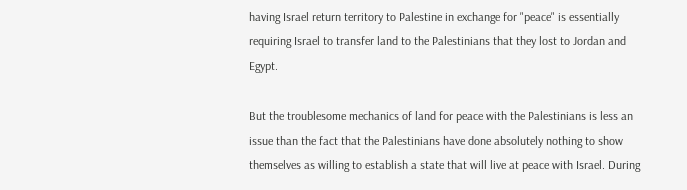having Israel return territory to Palestine in exchange for "peace" is essentially requiring Israel to transfer land to the Palestinians that they lost to Jordan and Egypt.

But the troublesome mechanics of land for peace with the Palestinians is less an issue than the fact that the Palestinians have done absolutely nothing to show themselves as willing to establish a state that will live at peace with Israel. During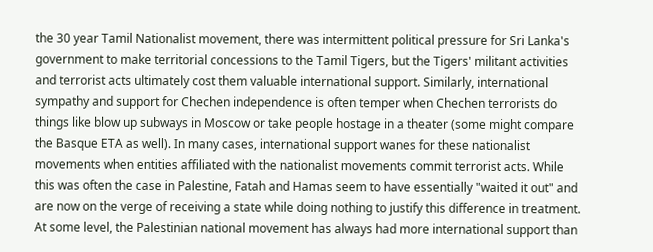the 30 year Tamil Nationalist movement, there was intermittent political pressure for Sri Lanka's government to make territorial concessions to the Tamil Tigers, but the Tigers' militant activities and terrorist acts ultimately cost them valuable international support. Similarly, international sympathy and support for Chechen independence is often temper when Chechen terrorists do things like blow up subways in Moscow or take people hostage in a theater (some might compare the Basque ETA as well). In many cases, international support wanes for these nationalist movements when entities affiliated with the nationalist movements commit terrorist acts. While this was often the case in Palestine, Fatah and Hamas seem to have essentially "waited it out" and are now on the verge of receiving a state while doing nothing to justify this difference in treatment. At some level, the Palestinian national movement has always had more international support than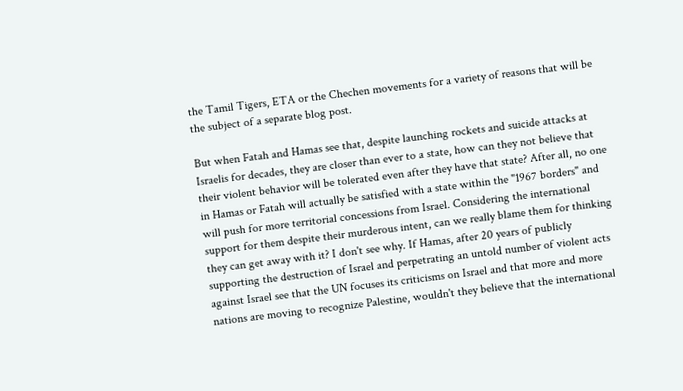the Tamil Tigers, ETA or the Chechen movements for a variety of reasons that will be the subject of a separate blog post.

But when Fatah and Hamas see that, despite launching rockets and suicide attacks at Israelis for decades, they are closer than ever to a state, how can they not believe that their violent behavior will be tolerated even after they have that state? After all, no one in Hamas or Fatah will actually be satisfied with a state within the "1967 borders" and will push for more territorial concessions from Israel. Considering the international support for them despite their murderous intent, can we really blame them for thinking they can get away with it? I don't see why. If Hamas, after 20 years of publicly supporting the destruction of Israel and perpetrating an untold number of violent acts against Israel see that the UN focuses its criticisms on Israel and that more and more nations are moving to recognize Palestine, wouldn't they believe that the international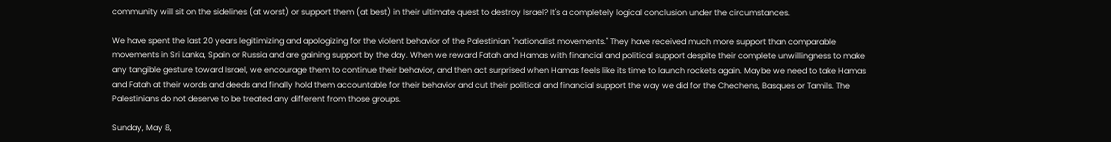community will sit on the sidelines (at worst) or support them (at best) in their ultimate quest to destroy Israel? It's a completely logical conclusion under the circumstances.

We have spent the last 20 years legitimizing and apologizing for the violent behavior of the Palestinian "nationalist movements." They have received much more support than comparable movements in Sri Lanka, Spain or Russia and are gaining support by the day. When we reward Fatah and Hamas with financial and political support despite their complete unwillingness to make any tangible gesture toward Israel, we encourage them to continue their behavior, and then act surprised when Hamas feels like its time to launch rockets again. Maybe we need to take Hamas and Fatah at their words and deeds and finally hold them accountable for their behavior and cut their political and financial support the way we did for the Chechens, Basques or Tamils. The Palestinians do not deserve to be treated any different from those groups.

Sunday, May 8,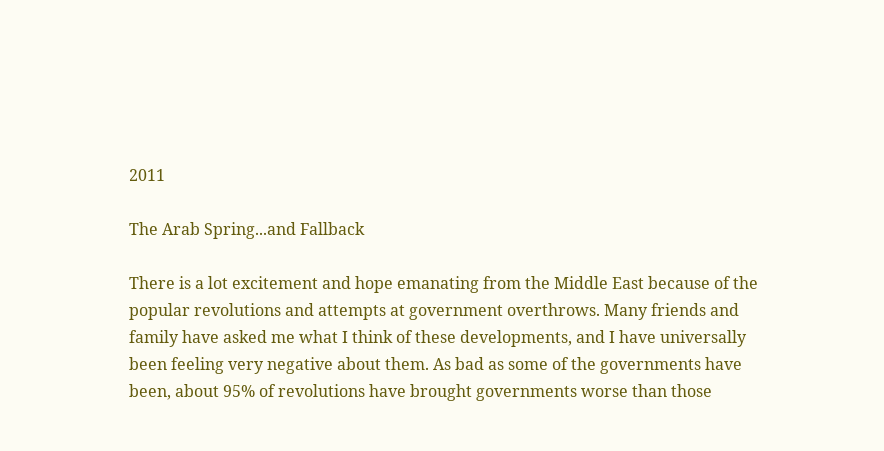2011

The Arab Spring...and Fallback

There is a lot excitement and hope emanating from the Middle East because of the popular revolutions and attempts at government overthrows. Many friends and family have asked me what I think of these developments, and I have universally been feeling very negative about them. As bad as some of the governments have been, about 95% of revolutions have brought governments worse than those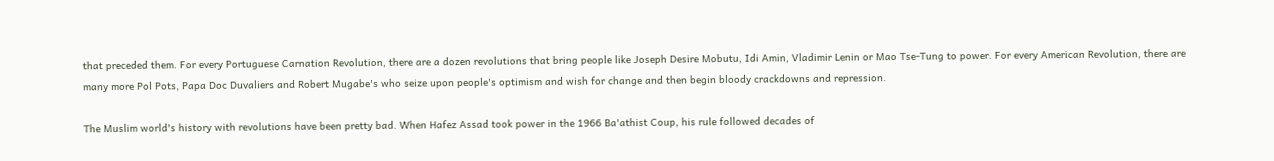that preceded them. For every Portuguese Carnation Revolution, there are a dozen revolutions that bring people like Joseph Desire Mobutu, Idi Amin, Vladimir Lenin or Mao Tse-Tung to power. For every American Revolution, there are many more Pol Pots, Papa Doc Duvaliers and Robert Mugabe's who seize upon people's optimism and wish for change and then begin bloody crackdowns and repression.

The Muslim world's history with revolutions have been pretty bad. When Hafez Assad took power in the 1966 Ba'athist Coup, his rule followed decades of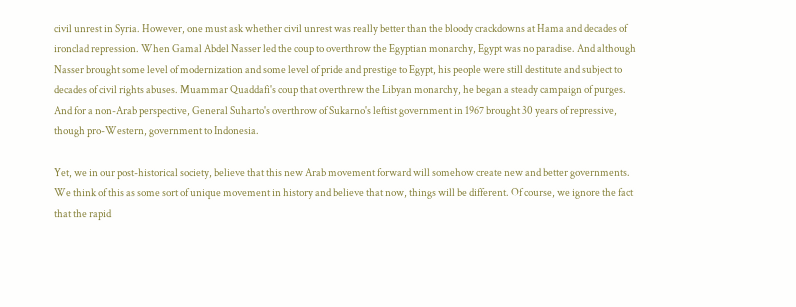civil unrest in Syria. However, one must ask whether civil unrest was really better than the bloody crackdowns at Hama and decades of ironclad repression. When Gamal Abdel Nasser led the coup to overthrow the Egyptian monarchy, Egypt was no paradise. And although Nasser brought some level of modernization and some level of pride and prestige to Egypt, his people were still destitute and subject to decades of civil rights abuses. Muammar Quaddafi's coup that overthrew the Libyan monarchy, he began a steady campaign of purges. And for a non-Arab perspective, General Suharto's overthrow of Sukarno's leftist government in 1967 brought 30 years of repressive, though pro-Western, government to Indonesia.

Yet, we in our post-historical society, believe that this new Arab movement forward will somehow create new and better governments. We think of this as some sort of unique movement in history and believe that now, things will be different. Of course, we ignore the fact that the rapid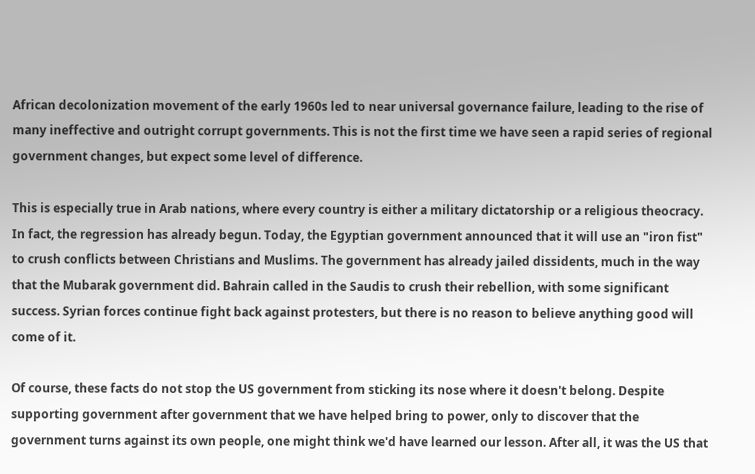African decolonization movement of the early 1960s led to near universal governance failure, leading to the rise of many ineffective and outright corrupt governments. This is not the first time we have seen a rapid series of regional government changes, but expect some level of difference.

This is especially true in Arab nations, where every country is either a military dictatorship or a religious theocracy. In fact, the regression has already begun. Today, the Egyptian government announced that it will use an "iron fist" to crush conflicts between Christians and Muslims. The government has already jailed dissidents, much in the way that the Mubarak government did. Bahrain called in the Saudis to crush their rebellion, with some significant success. Syrian forces continue fight back against protesters, but there is no reason to believe anything good will come of it.

Of course, these facts do not stop the US government from sticking its nose where it doesn't belong. Despite supporting government after government that we have helped bring to power, only to discover that the government turns against its own people, one might think we'd have learned our lesson. After all, it was the US that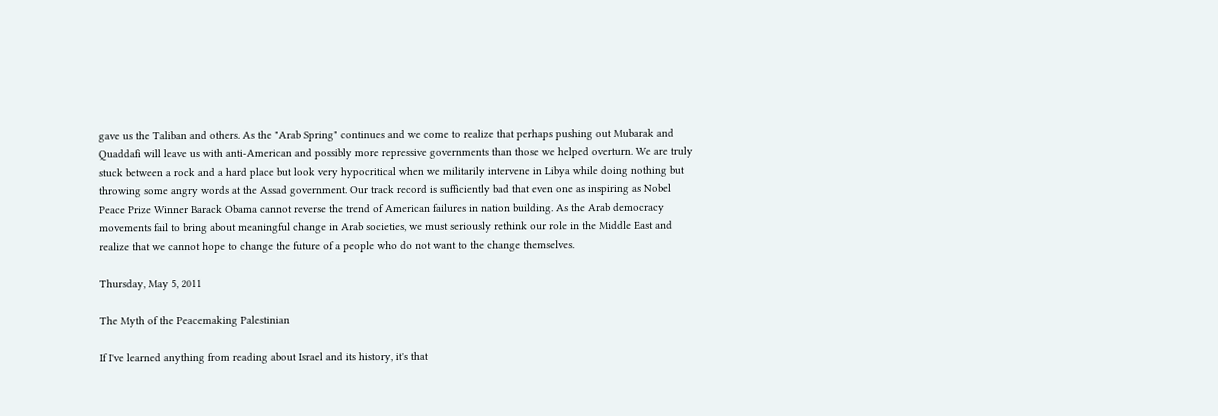gave us the Taliban and others. As the "Arab Spring" continues and we come to realize that perhaps pushing out Mubarak and Quaddafi will leave us with anti-American and possibly more repressive governments than those we helped overturn. We are truly stuck between a rock and a hard place but look very hypocritical when we militarily intervene in Libya while doing nothing but throwing some angry words at the Assad government. Our track record is sufficiently bad that even one as inspiring as Nobel Peace Prize Winner Barack Obama cannot reverse the trend of American failures in nation building. As the Arab democracy movements fail to bring about meaningful change in Arab societies, we must seriously rethink our role in the Middle East and realize that we cannot hope to change the future of a people who do not want to the change themselves.

Thursday, May 5, 2011

The Myth of the Peacemaking Palestinian

If I've learned anything from reading about Israel and its history, it's that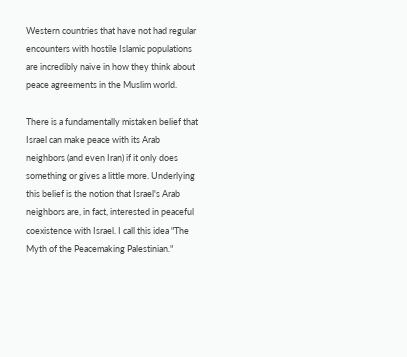Western countries that have not had regular encounters with hostile Islamic populations are incredibly naive in how they think about peace agreements in the Muslim world.

There is a fundamentally mistaken belief that Israel can make peace with its Arab neighbors (and even Iran) if it only does something or gives a little more. Underlying this belief is the notion that Israel's Arab neighbors are, in fact, interested in peaceful coexistence with Israel. I call this idea "The Myth of the Peacemaking Palestinian."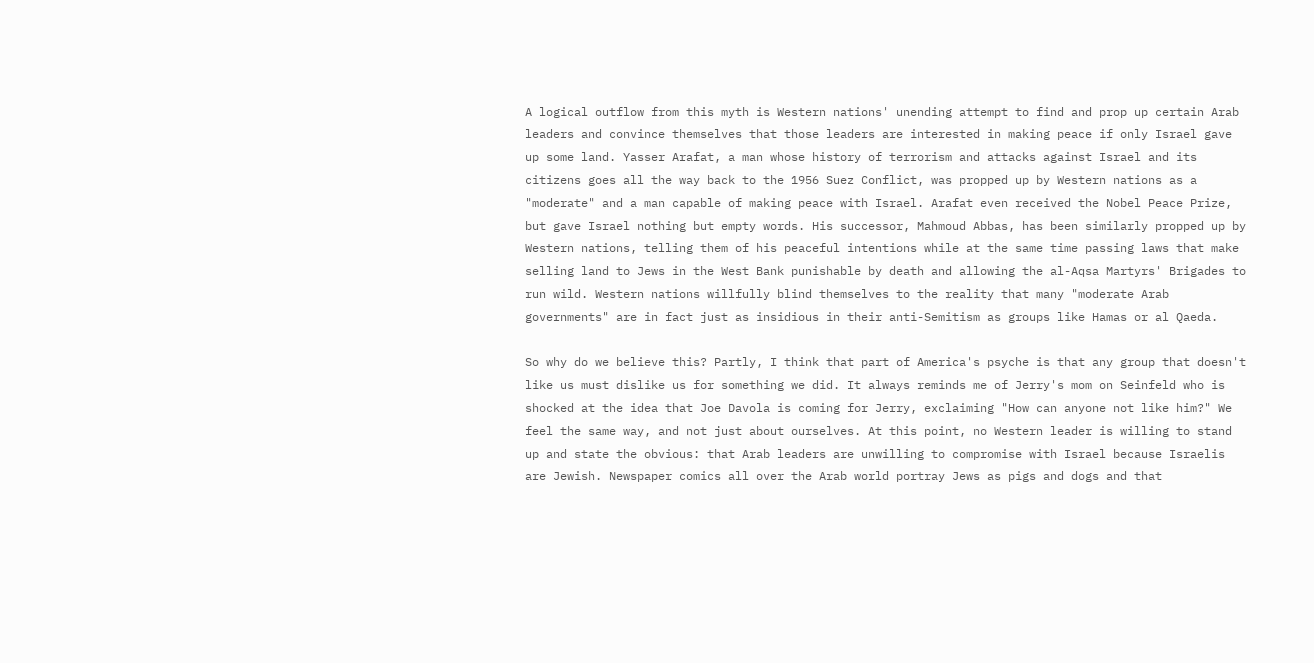A logical outflow from this myth is Western nations' unending attempt to find and prop up certain Arab leaders and convince themselves that those leaders are interested in making peace if only Israel gave up some land. Yasser Arafat, a man whose history of terrorism and attacks against Israel and its citizens goes all the way back to the 1956 Suez Conflict, was propped up by Western nations as a "moderate" and a man capable of making peace with Israel. Arafat even received the Nobel Peace Prize, but gave Israel nothing but empty words. His successor, Mahmoud Abbas, has been similarly propped up by Western nations, telling them of his peaceful intentions while at the same time passing laws that make selling land to Jews in the West Bank punishable by death and allowing the al-Aqsa Martyrs' Brigades to run wild. Western nations willfully blind themselves to the reality that many "moderate Arab governments" are in fact just as insidious in their anti-Semitism as groups like Hamas or al Qaeda.

So why do we believe this? Partly, I think that part of America's psyche is that any group that doesn't like us must dislike us for something we did. It always reminds me of Jerry's mom on Seinfeld who is shocked at the idea that Joe Davola is coming for Jerry, exclaiming "How can anyone not like him?" We feel the same way, and not just about ourselves. At this point, no Western leader is willing to stand up and state the obvious: that Arab leaders are unwilling to compromise with Israel because Israelis are Jewish. Newspaper comics all over the Arab world portray Jews as pigs and dogs and that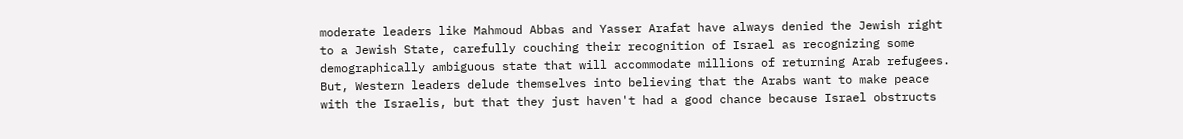moderate leaders like Mahmoud Abbas and Yasser Arafat have always denied the Jewish right to a Jewish State, carefully couching their recognition of Israel as recognizing some demographically ambiguous state that will accommodate millions of returning Arab refugees. But, Western leaders delude themselves into believing that the Arabs want to make peace with the Israelis, but that they just haven't had a good chance because Israel obstructs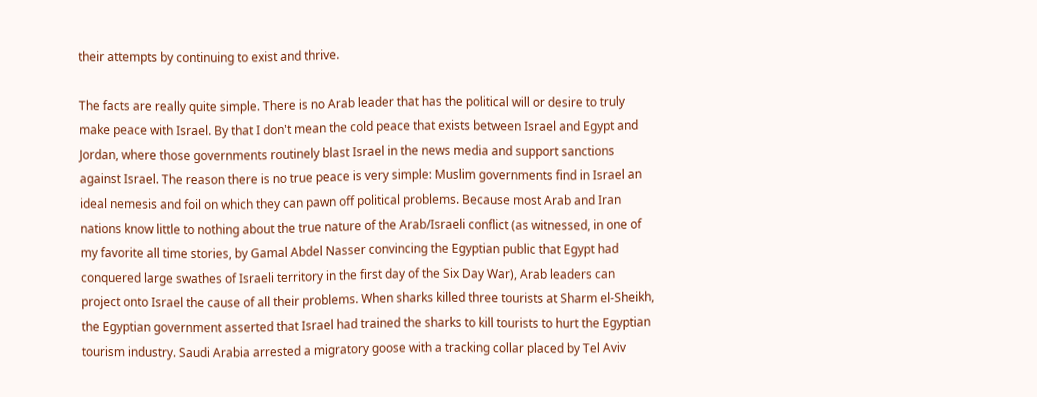their attempts by continuing to exist and thrive.

The facts are really quite simple. There is no Arab leader that has the political will or desire to truly make peace with Israel. By that I don't mean the cold peace that exists between Israel and Egypt and Jordan, where those governments routinely blast Israel in the news media and support sanctions against Israel. The reason there is no true peace is very simple: Muslim governments find in Israel an ideal nemesis and foil on which they can pawn off political problems. Because most Arab and Iran nations know little to nothing about the true nature of the Arab/Israeli conflict (as witnessed, in one of my favorite all time stories, by Gamal Abdel Nasser convincing the Egyptian public that Egypt had conquered large swathes of Israeli territory in the first day of the Six Day War), Arab leaders can project onto Israel the cause of all their problems. When sharks killed three tourists at Sharm el-Sheikh, the Egyptian government asserted that Israel had trained the sharks to kill tourists to hurt the Egyptian tourism industry. Saudi Arabia arrested a migratory goose with a tracking collar placed by Tel Aviv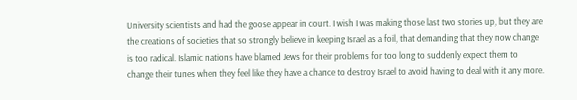University scientists and had the goose appear in court. I wish I was making those last two stories up, but they are the creations of societies that so strongly believe in keeping Israel as a foil, that demanding that they now change is too radical. Islamic nations have blamed Jews for their problems for too long to suddenly expect them to change their tunes when they feel like they have a chance to destroy Israel to avoid having to deal with it any more.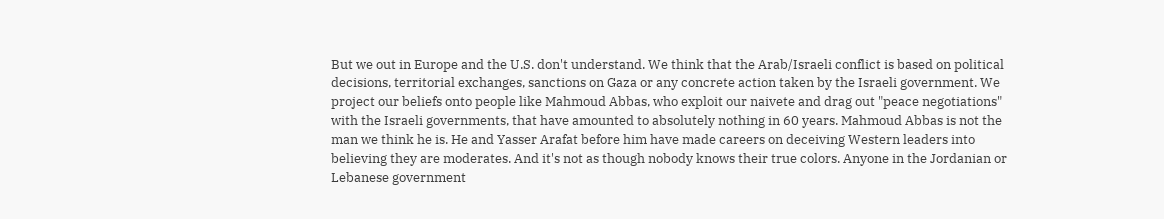But we out in Europe and the U.S. don't understand. We think that the Arab/Israeli conflict is based on political decisions, territorial exchanges, sanctions on Gaza or any concrete action taken by the Israeli government. We project our beliefs onto people like Mahmoud Abbas, who exploit our naivete and drag out "peace negotiations" with the Israeli governments, that have amounted to absolutely nothing in 60 years. Mahmoud Abbas is not the man we think he is. He and Yasser Arafat before him have made careers on deceiving Western leaders into believing they are moderates. And it's not as though nobody knows their true colors. Anyone in the Jordanian or Lebanese government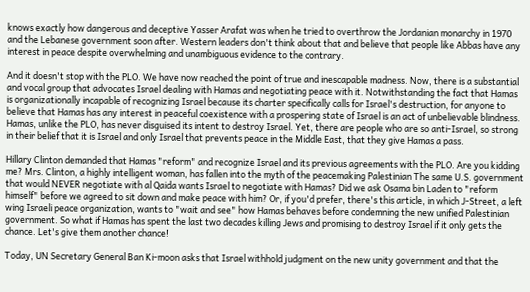knows exactly how dangerous and deceptive Yasser Arafat was when he tried to overthrow the Jordanian monarchy in 1970 and the Lebanese government soon after. Western leaders don't think about that and believe that people like Abbas have any interest in peace despite overwhelming and unambiguous evidence to the contrary.

And it doesn't stop with the PLO. We have now reached the point of true and inescapable madness. Now, there is a substantial and vocal group that advocates Israel dealing with Hamas and negotiating peace with it. Notwithstanding the fact that Hamas is organizationally incapable of recognizing Israel because its charter specifically calls for Israel's destruction, for anyone to believe that Hamas has any interest in peaceful coexistence with a prospering state of Israel is an act of unbelievable blindness. Hamas, unlike the PLO, has never disguised its intent to destroy Israel. Yet, there are people who are so anti-Israel, so strong in their belief that it is Israel and only Israel that prevents peace in the Middle East, that they give Hamas a pass.

Hillary Clinton demanded that Hamas "reform" and recognize Israel and its previous agreements with the PLO. Are you kidding me? Mrs. Clinton, a highly intelligent woman, has fallen into the myth of the peacemaking Palestinian The same U.S. government that would NEVER negotiate with al Qaida wants Israel to negotiate with Hamas? Did we ask Osama bin Laden to "reform himself" before we agreed to sit down and make peace with him? Or, if you'd prefer, there's this article, in which J-Street, a left wing Israeli peace organization, wants to "wait and see" how Hamas behaves before condemning the new unified Palestinian government. So what if Hamas has spent the last two decades killing Jews and promising to destroy Israel if it only gets the chance. Let's give them another chance!

Today, UN Secretary General Ban Ki-moon asks that Israel withhold judgment on the new unity government and that the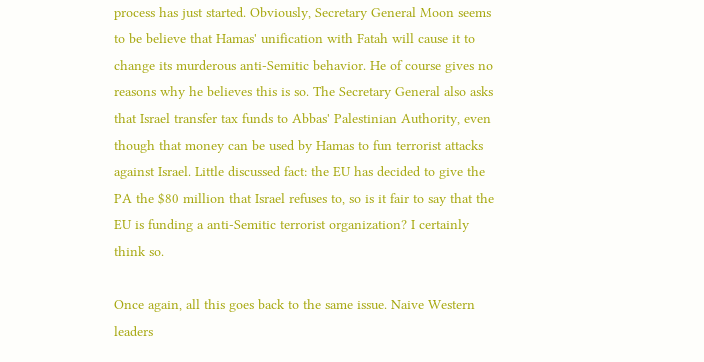process has just started. Obviously, Secretary General Moon seems to be believe that Hamas' unification with Fatah will cause it to change its murderous anti-Semitic behavior. He of course gives no reasons why he believes this is so. The Secretary General also asks that Israel transfer tax funds to Abbas' Palestinian Authority, even though that money can be used by Hamas to fun terrorist attacks against Israel. Little discussed fact: the EU has decided to give the PA the $80 million that Israel refuses to, so is it fair to say that the EU is funding a anti-Semitic terrorist organization? I certainly think so.

Once again, all this goes back to the same issue. Naive Western leaders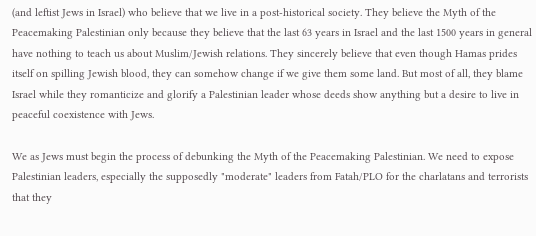(and leftist Jews in Israel) who believe that we live in a post-historical society. They believe the Myth of the Peacemaking Palestinian only because they believe that the last 63 years in Israel and the last 1500 years in general have nothing to teach us about Muslim/Jewish relations. They sincerely believe that even though Hamas prides itself on spilling Jewish blood, they can somehow change if we give them some land. But most of all, they blame Israel while they romanticize and glorify a Palestinian leader whose deeds show anything but a desire to live in peaceful coexistence with Jews.

We as Jews must begin the process of debunking the Myth of the Peacemaking Palestinian. We need to expose Palestinian leaders, especially the supposedly "moderate" leaders from Fatah/PLO for the charlatans and terrorists that they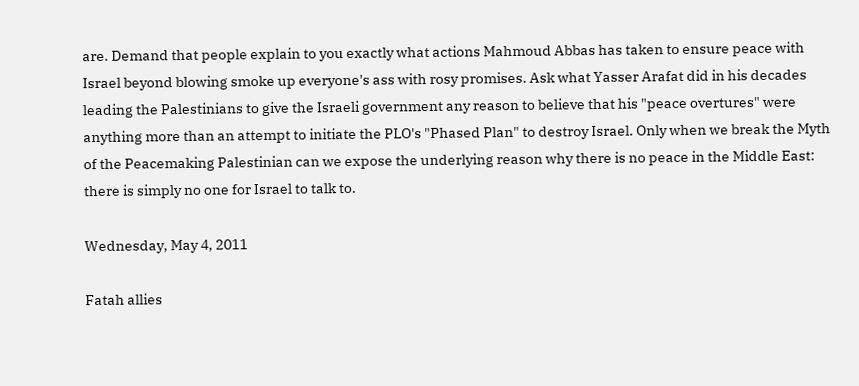are. Demand that people explain to you exactly what actions Mahmoud Abbas has taken to ensure peace with Israel beyond blowing smoke up everyone's ass with rosy promises. Ask what Yasser Arafat did in his decades leading the Palestinians to give the Israeli government any reason to believe that his "peace overtures" were anything more than an attempt to initiate the PLO's "Phased Plan" to destroy Israel. Only when we break the Myth of the Peacemaking Palestinian can we expose the underlying reason why there is no peace in the Middle East: there is simply no one for Israel to talk to.

Wednesday, May 4, 2011

Fatah allies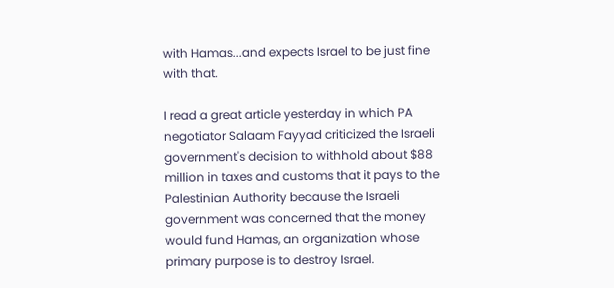with Hamas...and expects Israel to be just fine with that.

I read a great article yesterday in which PA negotiator Salaam Fayyad criticized the Israeli government's decision to withhold about $88 million in taxes and customs that it pays to the Palestinian Authority because the Israeli government was concerned that the money would fund Hamas, an organization whose primary purpose is to destroy Israel.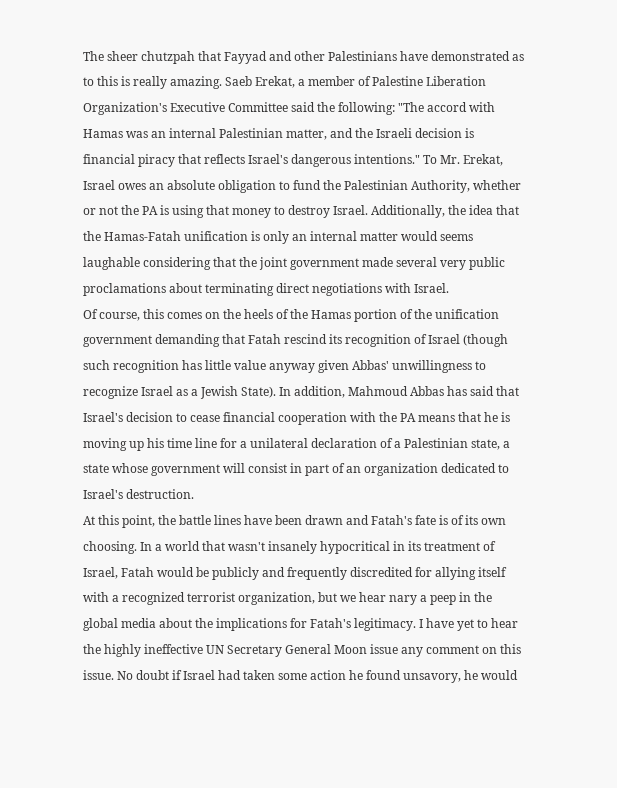The sheer chutzpah that Fayyad and other Palestinians have demonstrated as to this is really amazing. Saeb Erekat, a member of Palestine Liberation Organization's Executive Committee said the following: "The accord with Hamas was an internal Palestinian matter, and the Israeli decision is financial piracy that reflects Israel's dangerous intentions." To Mr. Erekat, Israel owes an absolute obligation to fund the Palestinian Authority, whether or not the PA is using that money to destroy Israel. Additionally, the idea that the Hamas-Fatah unification is only an internal matter would seems laughable considering that the joint government made several very public proclamations about terminating direct negotiations with Israel.
Of course, this comes on the heels of the Hamas portion of the unification government demanding that Fatah rescind its recognition of Israel (though such recognition has little value anyway given Abbas' unwillingness to recognize Israel as a Jewish State). In addition, Mahmoud Abbas has said that Israel's decision to cease financial cooperation with the PA means that he is moving up his time line for a unilateral declaration of a Palestinian state, a state whose government will consist in part of an organization dedicated to Israel's destruction.
At this point, the battle lines have been drawn and Fatah's fate is of its own choosing. In a world that wasn't insanely hypocritical in its treatment of Israel, Fatah would be publicly and frequently discredited for allying itself with a recognized terrorist organization, but we hear nary a peep in the global media about the implications for Fatah's legitimacy. I have yet to hear the highly ineffective UN Secretary General Moon issue any comment on this issue. No doubt if Israel had taken some action he found unsavory, he would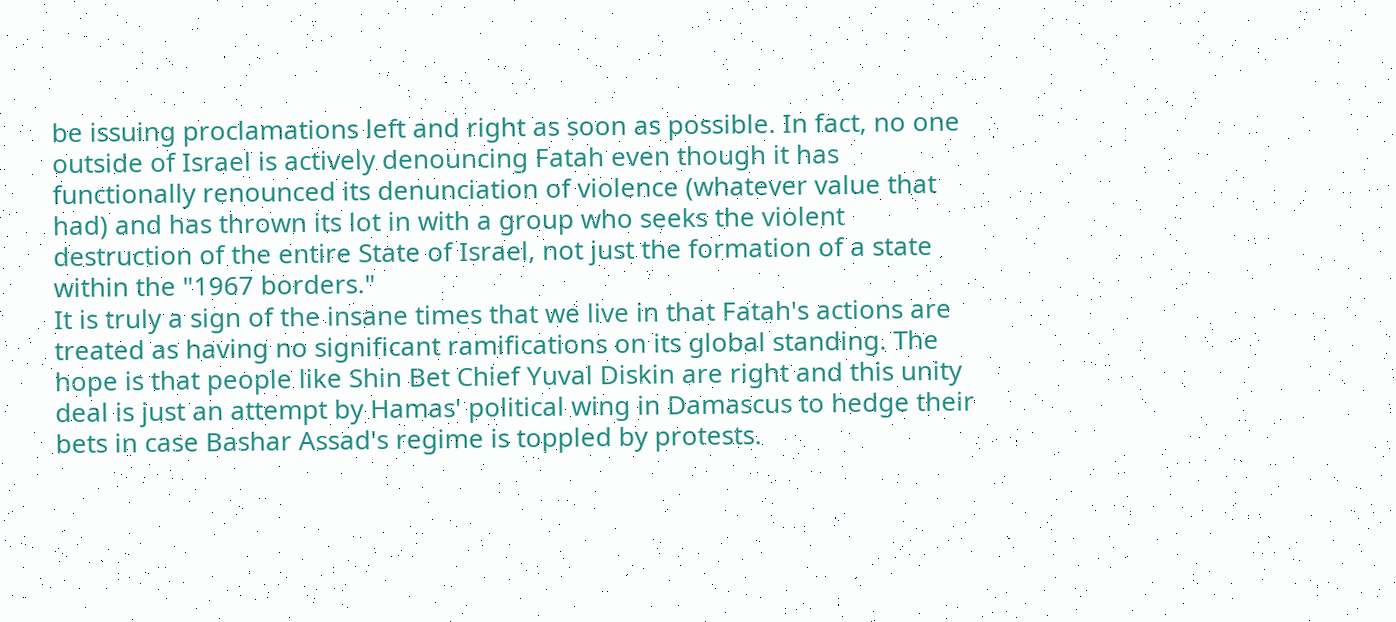be issuing proclamations left and right as soon as possible. In fact, no one outside of Israel is actively denouncing Fatah even though it has functionally renounced its denunciation of violence (whatever value that had) and has thrown its lot in with a group who seeks the violent destruction of the entire State of Israel, not just the formation of a state within the "1967 borders."
It is truly a sign of the insane times that we live in that Fatah's actions are treated as having no significant ramifications on its global standing. The hope is that people like Shin Bet Chief Yuval Diskin are right and this unity deal is just an attempt by Hamas' political wing in Damascus to hedge their bets in case Bashar Assad's regime is toppled by protests.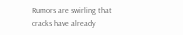Rumors are swirling that cracks have already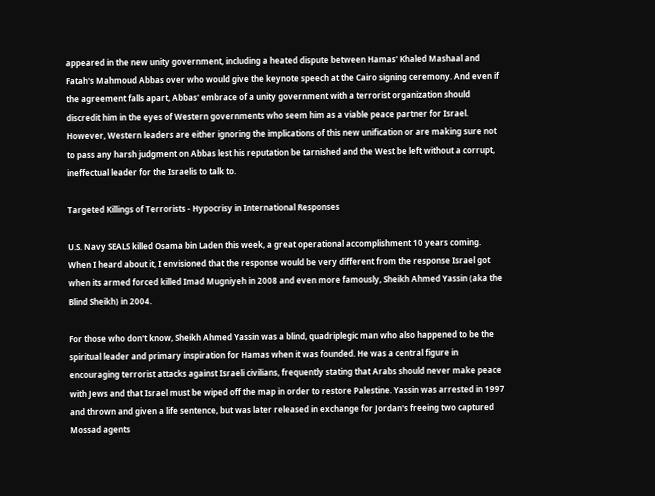appeared in the new unity government, including a heated dispute between Hamas' Khaled Mashaal and Fatah's Mahmoud Abbas over who would give the keynote speech at the Cairo signing ceremony. And even if the agreement falls apart, Abbas' embrace of a unity government with a terrorist organization should discredit him in the eyes of Western governments who seem him as a viable peace partner for Israel. However, Western leaders are either ignoring the implications of this new unification or are making sure not to pass any harsh judgment on Abbas lest his reputation be tarnished and the West be left without a corrupt, ineffectual leader for the Israelis to talk to.

Targeted Killings of Terrorists - Hypocrisy in International Responses

U.S. Navy SEALS killed Osama bin Laden this week, a great operational accomplishment 10 years coming. When I heard about it, I envisioned that the response would be very different from the response Israel got when its armed forced killed Imad Mugniyeh in 2008 and even more famously, Sheikh Ahmed Yassin (aka the Blind Sheikh) in 2004.

For those who don't know, Sheikh Ahmed Yassin was a blind, quadriplegic man who also happened to be the spiritual leader and primary inspiration for Hamas when it was founded. He was a central figure in encouraging terrorist attacks against Israeli civilians, frequently stating that Arabs should never make peace with Jews and that Israel must be wiped off the map in order to restore Palestine. Yassin was arrested in 1997 and thrown and given a life sentence, but was later released in exchange for Jordan's freeing two captured Mossad agents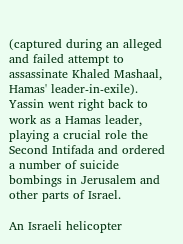(captured during an alleged and failed attempt to assassinate Khaled Mashaal, Hamas' leader-in-exile). Yassin went right back to work as a Hamas leader, playing a crucial role the Second Intifada and ordered a number of suicide bombings in Jerusalem and other parts of Israel.

An Israeli helicopter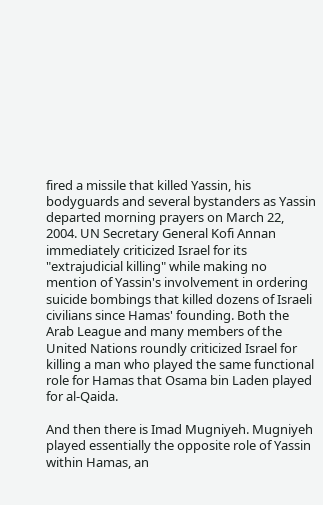fired a missile that killed Yassin, his bodyguards and several bystanders as Yassin departed morning prayers on March 22, 2004. UN Secretary General Kofi Annan immediately criticized Israel for its "extrajudicial killing" while making no mention of Yassin's involvement in ordering suicide bombings that killed dozens of Israeli civilians since Hamas' founding. Both the Arab League and many members of the United Nations roundly criticized Israel for killing a man who played the same functional role for Hamas that Osama bin Laden played for al-Qaida.

And then there is Imad Mugniyeh. Mugniyeh played essentially the opposite role of Yassin within Hamas, an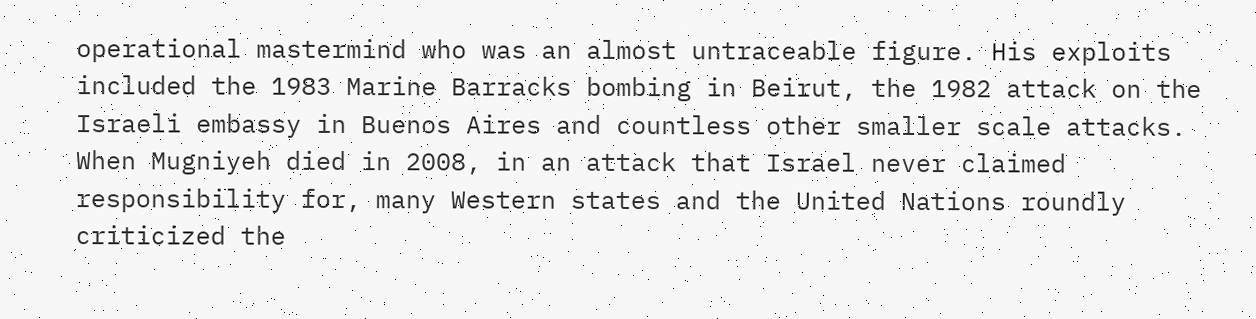operational mastermind who was an almost untraceable figure. His exploits included the 1983 Marine Barracks bombing in Beirut, the 1982 attack on the Israeli embassy in Buenos Aires and countless other smaller scale attacks. When Mugniyeh died in 2008, in an attack that Israel never claimed responsibility for, many Western states and the United Nations roundly criticized the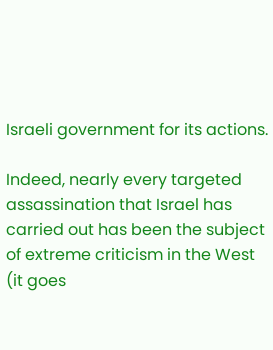Israeli government for its actions.

Indeed, nearly every targeted assassination that Israel has carried out has been the subject of extreme criticism in the West (it goes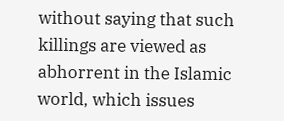without saying that such killings are viewed as abhorrent in the Islamic world, which issues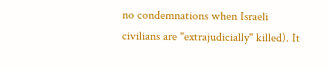no condemnations when Israeli civilians are "extrajudicially" killed). It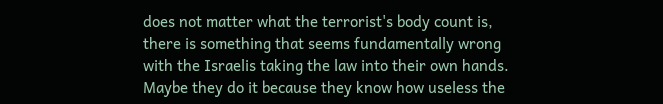does not matter what the terrorist's body count is, there is something that seems fundamentally wrong with the Israelis taking the law into their own hands. Maybe they do it because they know how useless the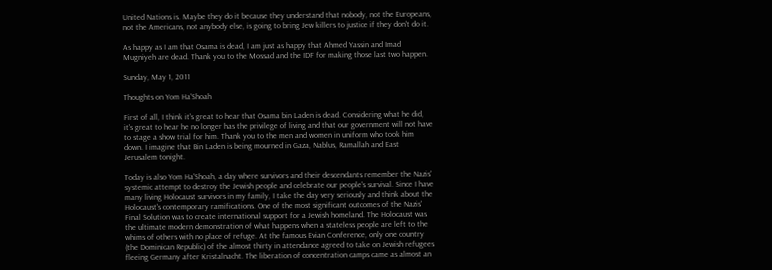United Nations is. Maybe they do it because they understand that nobody, not the Europeans, not the Americans, not anybody else, is going to bring Jew killers to justice if they don't do it.

As happy as I am that Osama is dead, I am just as happy that Ahmed Yassin and Imad Mugniyeh are dead. Thank you to the Mossad and the IDF for making those last two happen.

Sunday, May 1, 2011

Thoughts on Yom Ha'Shoah

First of all, I think it's great to hear that Osama bin Laden is dead. Considering what he did, it's great to hear he no longer has the privilege of living and that our government will not have to stage a show trial for him. Thank you to the men and women in uniform who took him down. I imagine that Bin Laden is being mourned in Gaza, Nablus, Ramallah and East Jerusalem tonight.

Today is also Yom Ha'Shoah, a day where survivors and their descendants remember the Nazis' systemic attempt to destroy the Jewish people and celebrate our people's survival. Since I have many living Holocaust survivors in my family, I take the day very seriously and think about the Holocaust's contemporary ramifications. One of the most significant outcomes of the Nazis' Final Solution was to create international support for a Jewish homeland. The Holocaust was the ultimate modern demonstration of what happens when a stateless people are left to the whims of others with no place of refuge. At the famous Evian Conference, only one country (the Dominican Republic) of the almost thirty in attendance agreed to take on Jewish refugees fleeing Germany after Kristalnacht. The liberation of concentration camps came as almost an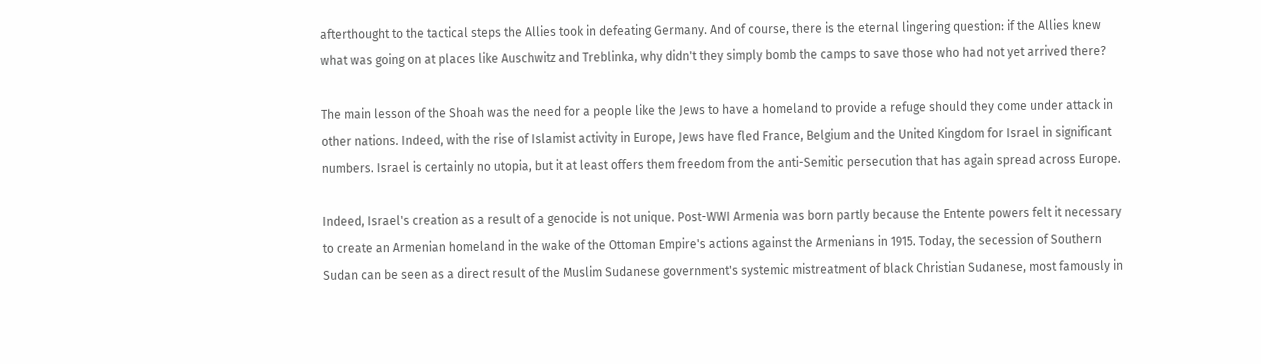afterthought to the tactical steps the Allies took in defeating Germany. And of course, there is the eternal lingering question: if the Allies knew what was going on at places like Auschwitz and Treblinka, why didn't they simply bomb the camps to save those who had not yet arrived there?

The main lesson of the Shoah was the need for a people like the Jews to have a homeland to provide a refuge should they come under attack in other nations. Indeed, with the rise of Islamist activity in Europe, Jews have fled France, Belgium and the United Kingdom for Israel in significant numbers. Israel is certainly no utopia, but it at least offers them freedom from the anti-Semitic persecution that has again spread across Europe.

Indeed, Israel's creation as a result of a genocide is not unique. Post-WWI Armenia was born partly because the Entente powers felt it necessary to create an Armenian homeland in the wake of the Ottoman Empire's actions against the Armenians in 1915. Today, the secession of Southern Sudan can be seen as a direct result of the Muslim Sudanese government's systemic mistreatment of black Christian Sudanese, most famously in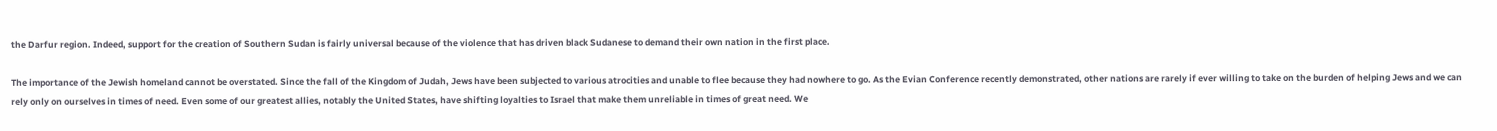the Darfur region. Indeed, support for the creation of Southern Sudan is fairly universal because of the violence that has driven black Sudanese to demand their own nation in the first place.

The importance of the Jewish homeland cannot be overstated. Since the fall of the Kingdom of Judah, Jews have been subjected to various atrocities and unable to flee because they had nowhere to go. As the Evian Conference recently demonstrated, other nations are rarely if ever willing to take on the burden of helping Jews and we can rely only on ourselves in times of need. Even some of our greatest allies, notably the United States, have shifting loyalties to Israel that make them unreliable in times of great need. We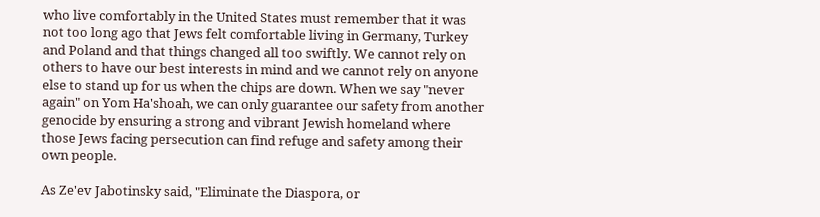who live comfortably in the United States must remember that it was not too long ago that Jews felt comfortable living in Germany, Turkey and Poland and that things changed all too swiftly. We cannot rely on others to have our best interests in mind and we cannot rely on anyone else to stand up for us when the chips are down. When we say "never again" on Yom Ha'shoah, we can only guarantee our safety from another genocide by ensuring a strong and vibrant Jewish homeland where those Jews facing persecution can find refuge and safety among their own people.

As Ze'ev Jabotinsky said, "Eliminate the Diaspora, or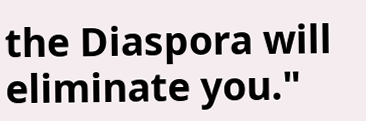the Diaspora will eliminate you."